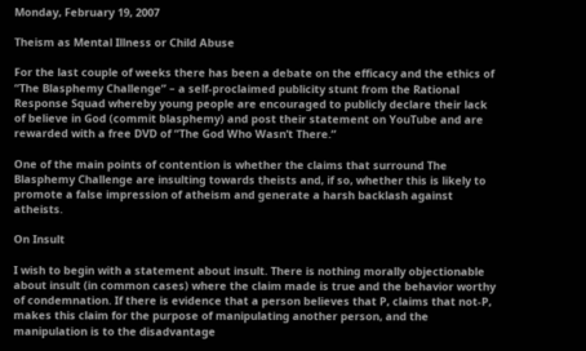Monday, February 19, 2007

Theism as Mental Illness or Child Abuse

For the last couple of weeks there has been a debate on the efficacy and the ethics of “The Blasphemy Challenge” – a self-proclaimed publicity stunt from the Rational Response Squad whereby young people are encouraged to publicly declare their lack of believe in God (commit blasphemy) and post their statement on YouTube and are rewarded with a free DVD of “The God Who Wasn’t There.”

One of the main points of contention is whether the claims that surround The Blasphemy Challenge are insulting towards theists and, if so, whether this is likely to promote a false impression of atheism and generate a harsh backlash against atheists.

On Insult

I wish to begin with a statement about insult. There is nothing morally objectionable about insult (in common cases) where the claim made is true and the behavior worthy of condemnation. If there is evidence that a person believes that P, claims that not-P, makes this claim for the purpose of manipulating another person, and the manipulation is to the disadvantage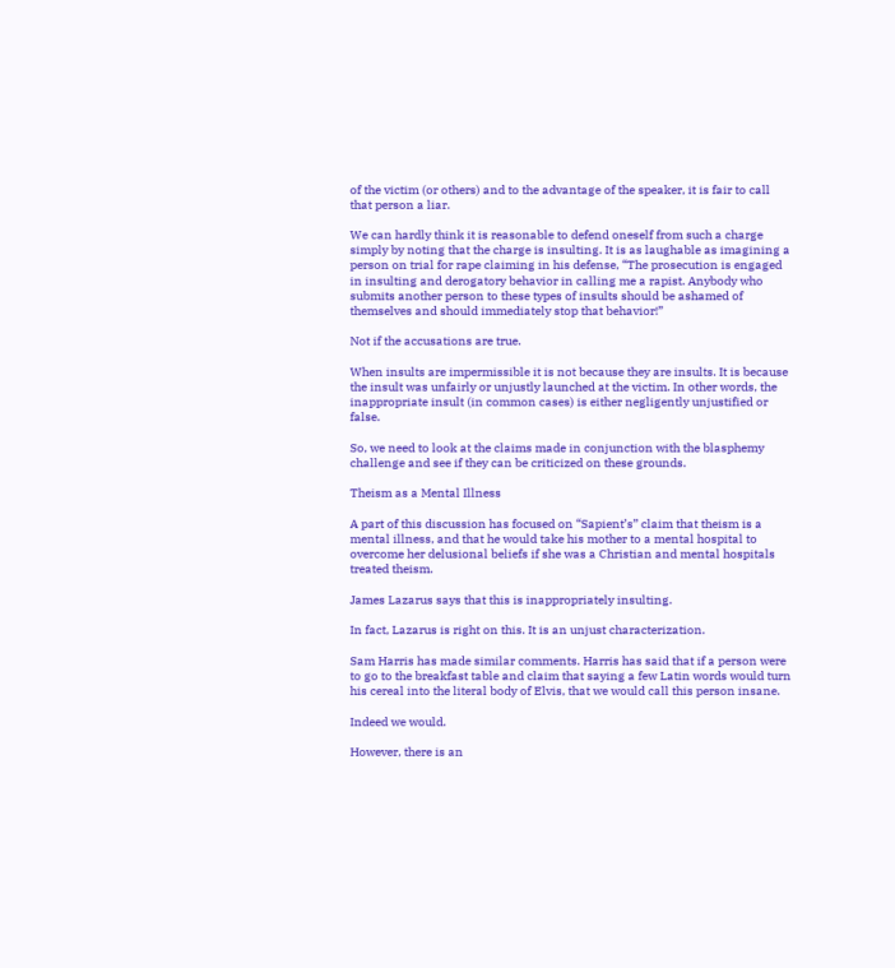of the victim (or others) and to the advantage of the speaker, it is fair to call that person a liar.

We can hardly think it is reasonable to defend oneself from such a charge simply by noting that the charge is insulting. It is as laughable as imagining a person on trial for rape claiming in his defense, “The prosecution is engaged in insulting and derogatory behavior in calling me a rapist. Anybody who submits another person to these types of insults should be ashamed of themselves and should immediately stop that behavior!”

Not if the accusations are true.

When insults are impermissible it is not because they are insults. It is because the insult was unfairly or unjustly launched at the victim. In other words, the inappropriate insult (in common cases) is either negligently unjustified or false.

So, we need to look at the claims made in conjunction with the blasphemy challenge and see if they can be criticized on these grounds.

Theism as a Mental Illness

A part of this discussion has focused on “Sapient’s” claim that theism is a mental illness, and that he would take his mother to a mental hospital to overcome her delusional beliefs if she was a Christian and mental hospitals treated theism.

James Lazarus says that this is inappropriately insulting.

In fact, Lazarus is right on this. It is an unjust characterization.

Sam Harris has made similar comments. Harris has said that if a person were to go to the breakfast table and claim that saying a few Latin words would turn his cereal into the literal body of Elvis, that we would call this person insane.

Indeed we would.

However, there is an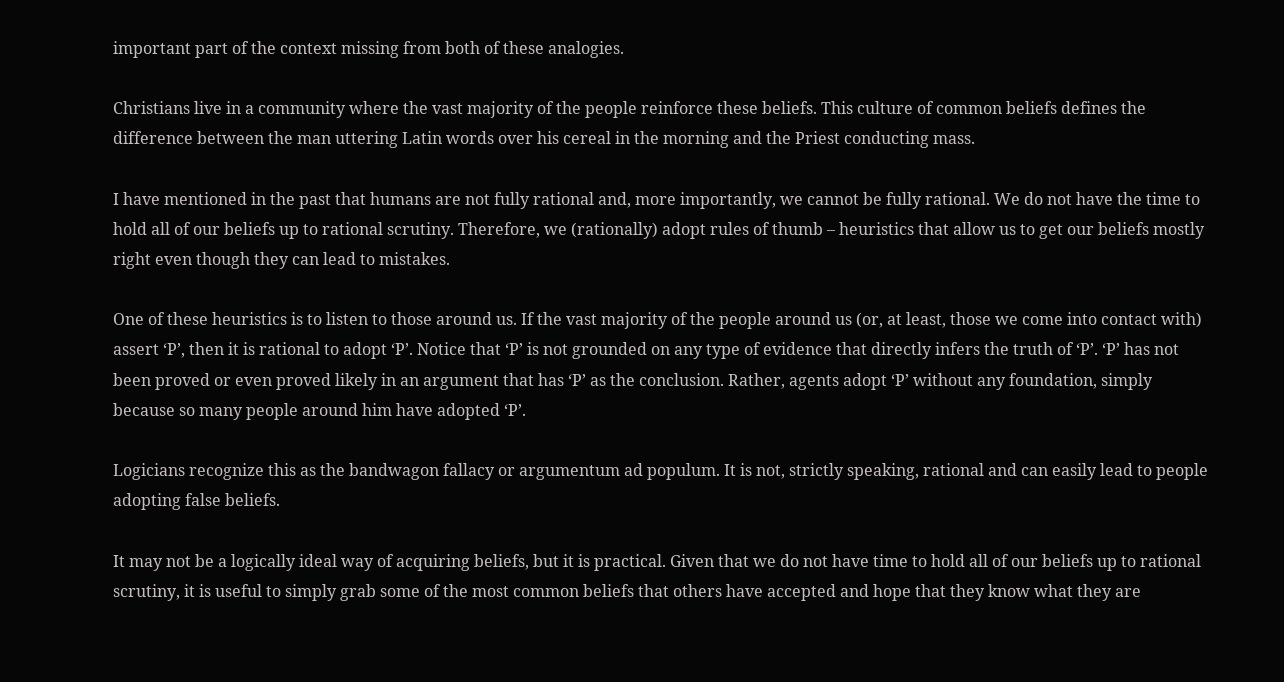important part of the context missing from both of these analogies.

Christians live in a community where the vast majority of the people reinforce these beliefs. This culture of common beliefs defines the difference between the man uttering Latin words over his cereal in the morning and the Priest conducting mass.

I have mentioned in the past that humans are not fully rational and, more importantly, we cannot be fully rational. We do not have the time to hold all of our beliefs up to rational scrutiny. Therefore, we (rationally) adopt rules of thumb – heuristics that allow us to get our beliefs mostly right even though they can lead to mistakes.

One of these heuristics is to listen to those around us. If the vast majority of the people around us (or, at least, those we come into contact with) assert ‘P’, then it is rational to adopt ‘P’. Notice that ‘P’ is not grounded on any type of evidence that directly infers the truth of ‘P’. ‘P’ has not been proved or even proved likely in an argument that has ‘P’ as the conclusion. Rather, agents adopt ‘P’ without any foundation, simply because so many people around him have adopted ‘P’.

Logicians recognize this as the bandwagon fallacy or argumentum ad populum. It is not, strictly speaking, rational and can easily lead to people adopting false beliefs.

It may not be a logically ideal way of acquiring beliefs, but it is practical. Given that we do not have time to hold all of our beliefs up to rational scrutiny, it is useful to simply grab some of the most common beliefs that others have accepted and hope that they know what they are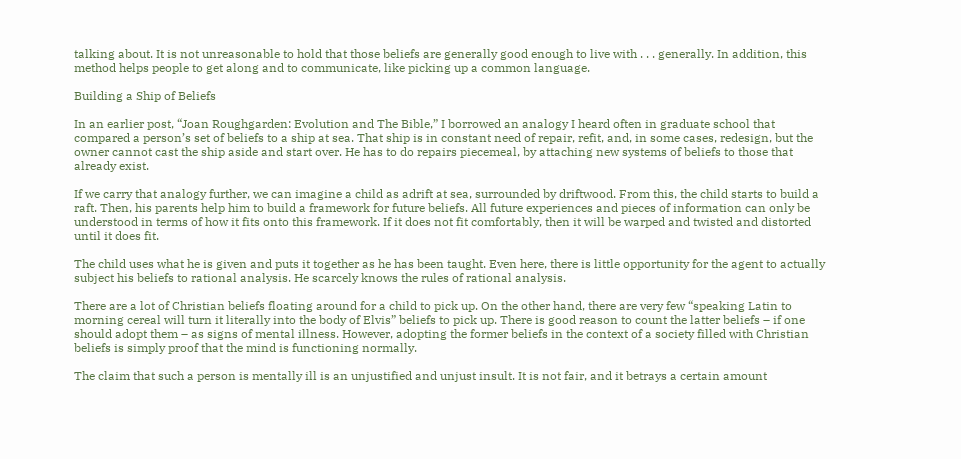talking about. It is not unreasonable to hold that those beliefs are generally good enough to live with . . . generally. In addition, this method helps people to get along and to communicate, like picking up a common language.

Building a Ship of Beliefs

In an earlier post, “Joan Roughgarden: Evolution and The Bible,” I borrowed an analogy I heard often in graduate school that compared a person’s set of beliefs to a ship at sea. That ship is in constant need of repair, refit, and, in some cases, redesign, but the owner cannot cast the ship aside and start over. He has to do repairs piecemeal, by attaching new systems of beliefs to those that already exist.

If we carry that analogy further, we can imagine a child as adrift at sea, surrounded by driftwood. From this, the child starts to build a raft. Then, his parents help him to build a framework for future beliefs. All future experiences and pieces of information can only be understood in terms of how it fits onto this framework. If it does not fit comfortably, then it will be warped and twisted and distorted until it does fit.

The child uses what he is given and puts it together as he has been taught. Even here, there is little opportunity for the agent to actually subject his beliefs to rational analysis. He scarcely knows the rules of rational analysis.

There are a lot of Christian beliefs floating around for a child to pick up. On the other hand, there are very few “speaking Latin to morning cereal will turn it literally into the body of Elvis” beliefs to pick up. There is good reason to count the latter beliefs – if one should adopt them – as signs of mental illness. However, adopting the former beliefs in the context of a society filled with Christian beliefs is simply proof that the mind is functioning normally.

The claim that such a person is mentally ill is an unjustified and unjust insult. It is not fair, and it betrays a certain amount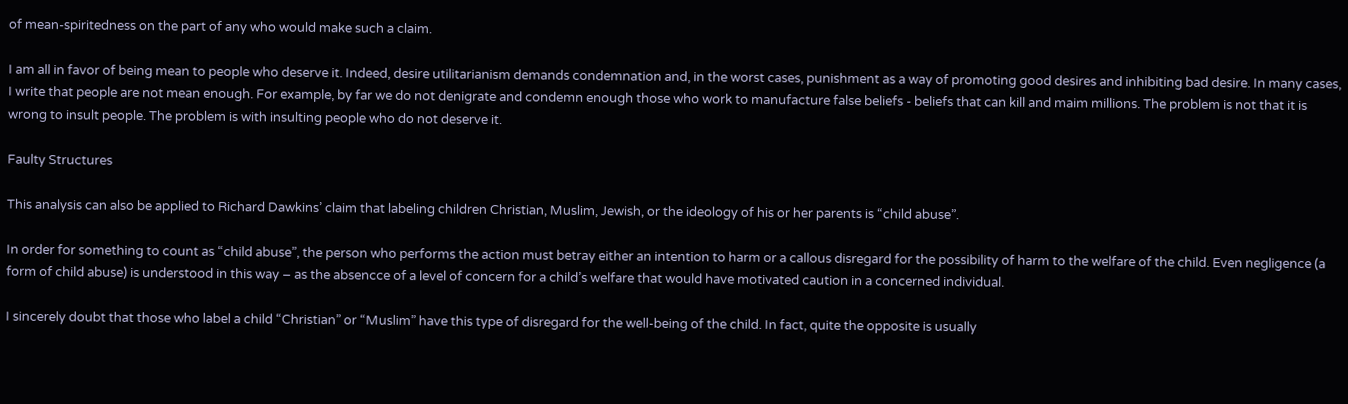of mean-spiritedness on the part of any who would make such a claim.

I am all in favor of being mean to people who deserve it. Indeed, desire utilitarianism demands condemnation and, in the worst cases, punishment as a way of promoting good desires and inhibiting bad desire. In many cases, I write that people are not mean enough. For example, by far we do not denigrate and condemn enough those who work to manufacture false beliefs - beliefs that can kill and maim millions. The problem is not that it is wrong to insult people. The problem is with insulting people who do not deserve it.

Faulty Structures

This analysis can also be applied to Richard Dawkins’ claim that labeling children Christian, Muslim, Jewish, or the ideology of his or her parents is “child abuse”.

In order for something to count as “child abuse”, the person who performs the action must betray either an intention to harm or a callous disregard for the possibility of harm to the welfare of the child. Even negligence (a form of child abuse) is understood in this way – as the absencce of a level of concern for a child’s welfare that would have motivated caution in a concerned individual.

I sincerely doubt that those who label a child “Christian” or “Muslim” have this type of disregard for the well-being of the child. In fact, quite the opposite is usually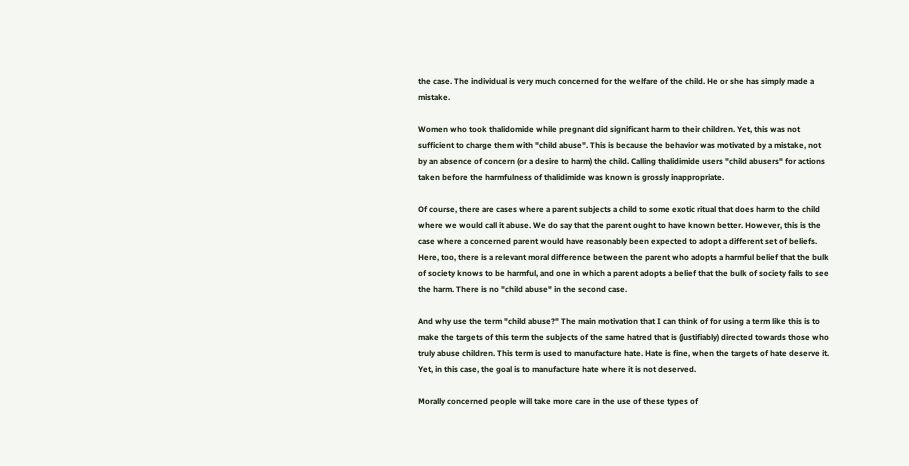the case. The individual is very much concerned for the welfare of the child. He or she has simply made a mistake.

Women who took thalidomide while pregnant did significant harm to their children. Yet, this was not sufficient to charge them with "child abuse". This is because the behavior was motivated by a mistake, not by an absence of concern (or a desire to harm) the child. Calling thalidimide users "child abusers" for actions taken before the harmfulness of thalidimide was known is grossly inappropriate.

Of course, there are cases where a parent subjects a child to some exotic ritual that does harm to the child where we would call it abuse. We do say that the parent ought to have known better. However, this is the case where a concerned parent would have reasonably been expected to adopt a different set of beliefs. Here, too, there is a relevant moral difference between the parent who adopts a harmful belief that the bulk of society knows to be harmful, and one in which a parent adopts a belief that the bulk of society fails to see the harm. There is no "child abuse" in the second case.

And why use the term "child abuse?" The main motivation that I can think of for using a term like this is to make the targets of this term the subjects of the same hatred that is (justifiably) directed towards those who truly abuse children. This term is used to manufacture hate. Hate is fine, when the targets of hate deserve it. Yet, in this case, the goal is to manufacture hate where it is not deserved.

Morally concerned people will take more care in the use of these types of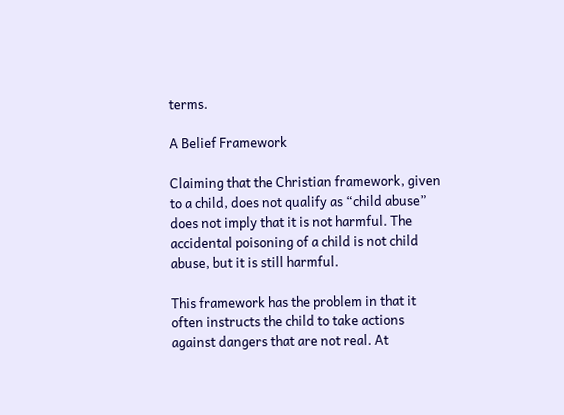terms.

A Belief Framework

Claiming that the Christian framework, given to a child, does not qualify as “child abuse” does not imply that it is not harmful. The accidental poisoning of a child is not child abuse, but it is still harmful.

This framework has the problem in that it often instructs the child to take actions against dangers that are not real. At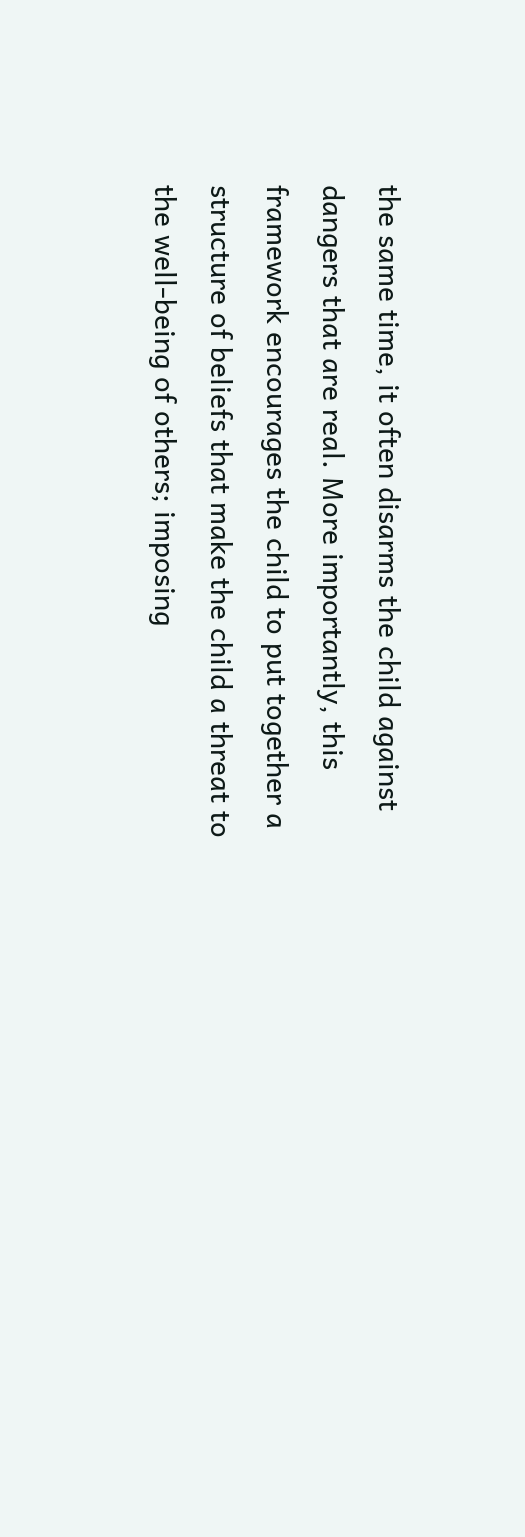the same time, it often disarms the child against dangers that are real. More importantly, this framework encourages the child to put together a structure of beliefs that make the child a threat to the well-being of others; imposing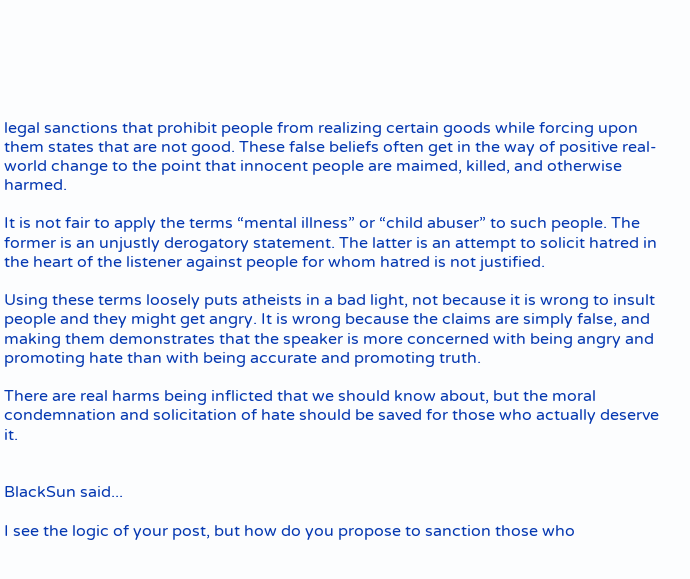legal sanctions that prohibit people from realizing certain goods while forcing upon them states that are not good. These false beliefs often get in the way of positive real-world change to the point that innocent people are maimed, killed, and otherwise harmed.

It is not fair to apply the terms “mental illness” or “child abuser” to such people. The former is an unjustly derogatory statement. The latter is an attempt to solicit hatred in the heart of the listener against people for whom hatred is not justified.

Using these terms loosely puts atheists in a bad light, not because it is wrong to insult people and they might get angry. It is wrong because the claims are simply false, and making them demonstrates that the speaker is more concerned with being angry and promoting hate than with being accurate and promoting truth.

There are real harms being inflicted that we should know about, but the moral condemnation and solicitation of hate should be saved for those who actually deserve it.


BlackSun said...

I see the logic of your post, but how do you propose to sanction those who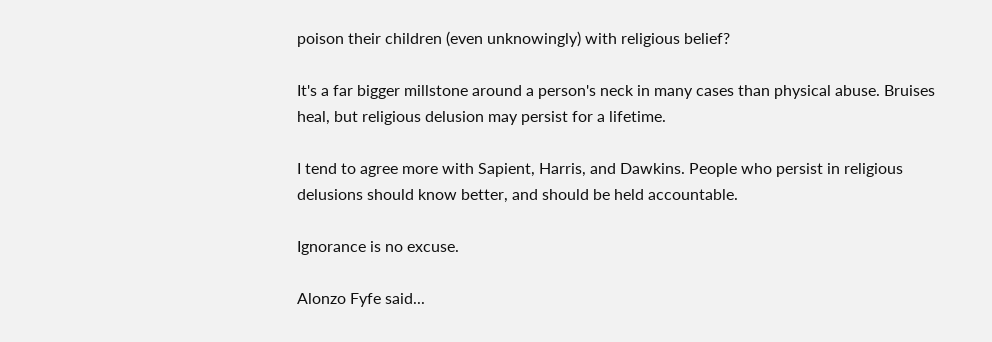poison their children (even unknowingly) with religious belief?

It's a far bigger millstone around a person's neck in many cases than physical abuse. Bruises heal, but religious delusion may persist for a lifetime.

I tend to agree more with Sapient, Harris, and Dawkins. People who persist in religious delusions should know better, and should be held accountable.

Ignorance is no excuse.

Alonzo Fyfe said...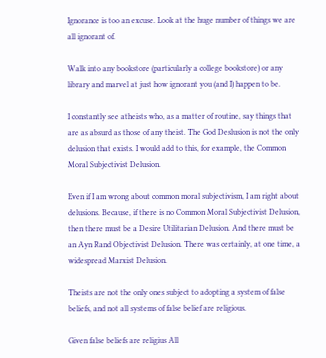Ignorance is too an excuse. Look at the huge number of things we are all ignorant of.

Walk into any bookstore (particularly a college bookstore) or any library and marvel at just how ignorant you (and I) happen to be.

I constantly see atheists who, as a matter of routine, say things that are as absurd as those of any theist. The God Deslusion is not the only delusion that exists. I would add to this, for example, the Common Moral Subjectivist Delusion.

Even if I am wrong about common moral subjectivism, I am right about delusions. Because, if there is no Common Moral Subjectivist Delusion, then there must be a Desire Utilitarian Delusion. And there must be an Ayn Rand Objectivist Delusion. There was certainly, at one time, a widespread Marxist Delusion.

Theists are not the only ones subject to adopting a system of false beliefs, and not all systems of false belief are religious.

Given false beliefs are religius All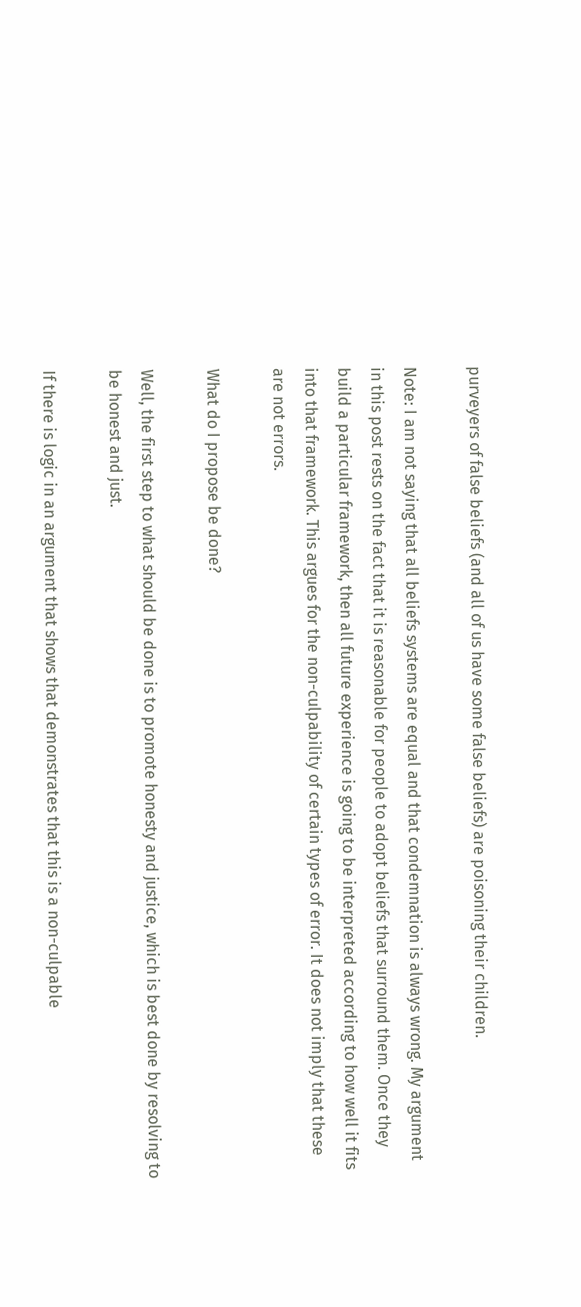purveyers of false beliefs (and all of us have some false beliefs) are poisoning their children.

Note: I am not saying that all beliefs systems are equal and that condemnation is always wrong. My argument in this post rests on the fact that it is reasonable for people to adopt beliefs that surround them. Once they build a particular framework, then all future experience is going to be interpreted according to how well it fits into that framework. This argues for the non-culpability of certain types of error. It does not imply that these are not errors.

What do I propose be done?

Well, the first step to what should be done is to promote honesty and justice, which is best done by resolving to be honest and just.

If there is logic in an argument that shows that demonstrates that this is a non-culpable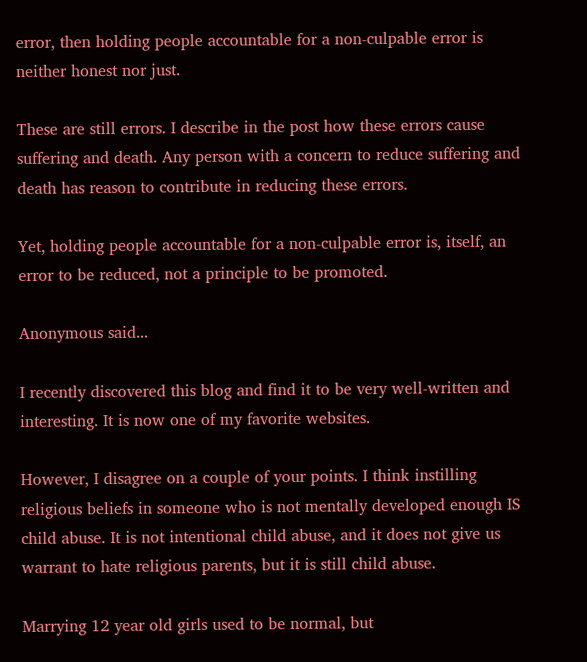error, then holding people accountable for a non-culpable error is neither honest nor just.

These are still errors. I describe in the post how these errors cause suffering and death. Any person with a concern to reduce suffering and death has reason to contribute in reducing these errors.

Yet, holding people accountable for a non-culpable error is, itself, an error to be reduced, not a principle to be promoted.

Anonymous said...

I recently discovered this blog and find it to be very well-written and interesting. It is now one of my favorite websites.

However, I disagree on a couple of your points. I think instilling religious beliefs in someone who is not mentally developed enough IS child abuse. It is not intentional child abuse, and it does not give us warrant to hate religious parents, but it is still child abuse.

Marrying 12 year old girls used to be normal, but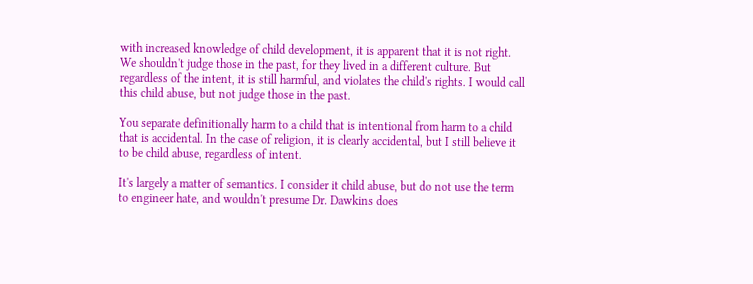with increased knowledge of child development, it is apparent that it is not right. We shouldn't judge those in the past, for they lived in a different culture. But regardless of the intent, it is still harmful, and violates the child's rights. I would call this child abuse, but not judge those in the past.

You separate definitionally harm to a child that is intentional from harm to a child that is accidental. In the case of religion, it is clearly accidental, but I still believe it to be child abuse, regardless of intent.

It's largely a matter of semantics. I consider it child abuse, but do not use the term to engineer hate, and wouldn't presume Dr. Dawkins does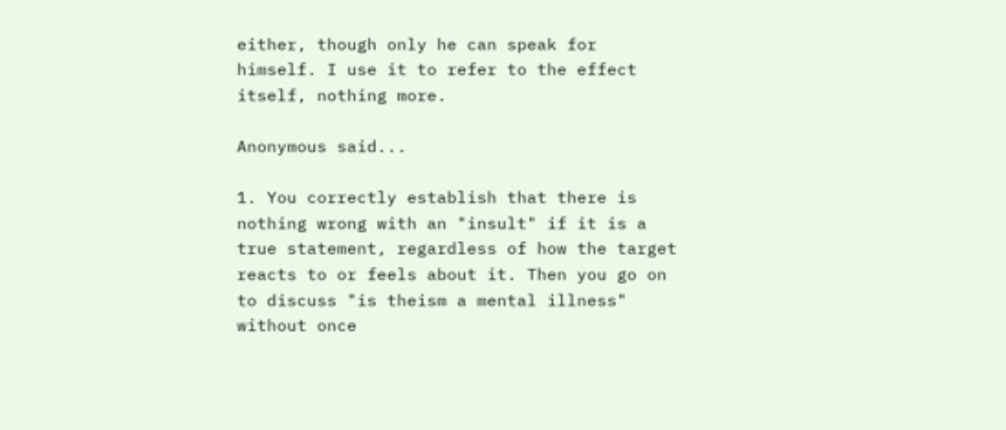either, though only he can speak for himself. I use it to refer to the effect itself, nothing more.

Anonymous said...

1. You correctly establish that there is nothing wrong with an "insult" if it is a true statement, regardless of how the target reacts to or feels about it. Then you go on to discuss "is theism a mental illness" without once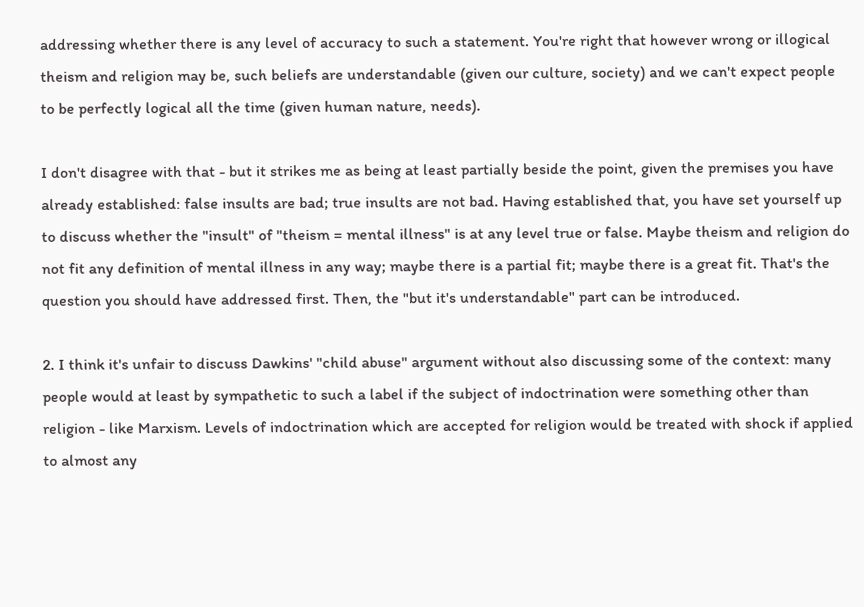addressing whether there is any level of accuracy to such a statement. You're right that however wrong or illogical theism and religion may be, such beliefs are understandable (given our culture, society) and we can't expect people to be perfectly logical all the time (given human nature, needs).

I don't disagree with that - but it strikes me as being at least partially beside the point, given the premises you have already established: false insults are bad; true insults are not bad. Having established that, you have set yourself up to discuss whether the "insult" of "theism = mental illness" is at any level true or false. Maybe theism and religion do not fit any definition of mental illness in any way; maybe there is a partial fit; maybe there is a great fit. That's the question you should have addressed first. Then, the "but it's understandable" part can be introduced.

2. I think it's unfair to discuss Dawkins' "child abuse" argument without also discussing some of the context: many people would at least by sympathetic to such a label if the subject of indoctrination were something other than religion - like Marxism. Levels of indoctrination which are accepted for religion would be treated with shock if applied to almost any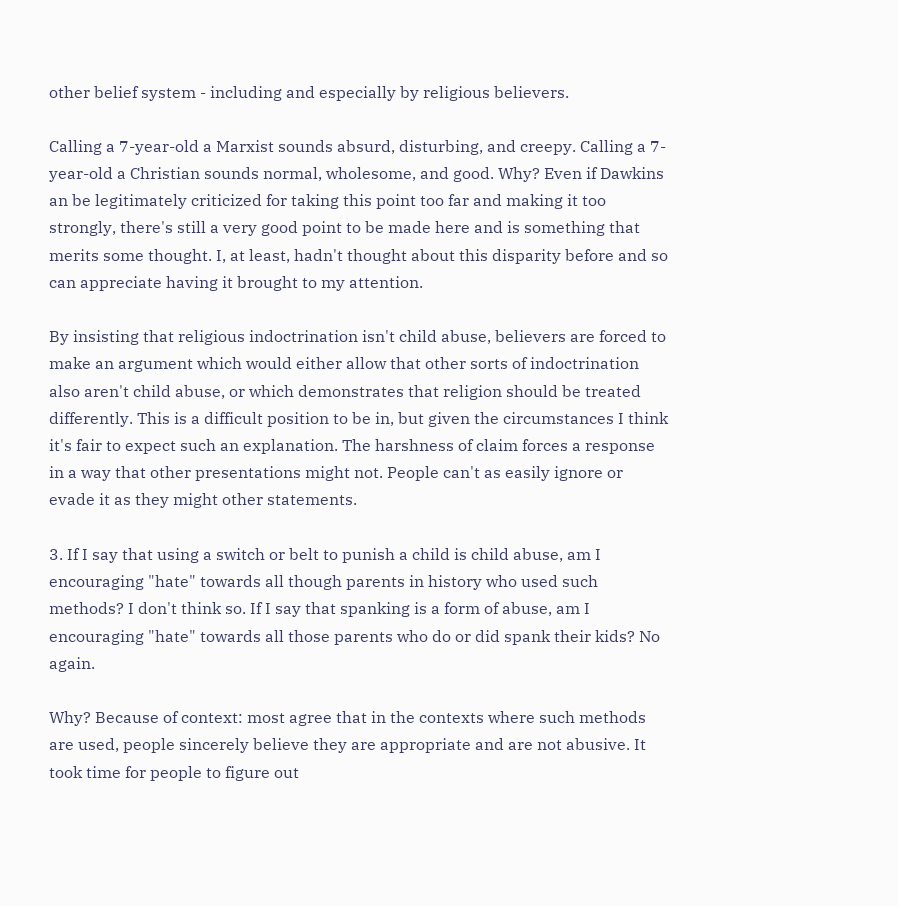other belief system - including and especially by religious believers.

Calling a 7-year-old a Marxist sounds absurd, disturbing, and creepy. Calling a 7-year-old a Christian sounds normal, wholesome, and good. Why? Even if Dawkins an be legitimately criticized for taking this point too far and making it too strongly, there's still a very good point to be made here and is something that merits some thought. I, at least, hadn't thought about this disparity before and so can appreciate having it brought to my attention.

By insisting that religious indoctrination isn't child abuse, believers are forced to make an argument which would either allow that other sorts of indoctrination also aren't child abuse, or which demonstrates that religion should be treated differently. This is a difficult position to be in, but given the circumstances I think it's fair to expect such an explanation. The harshness of claim forces a response in a way that other presentations might not. People can't as easily ignore or evade it as they might other statements.

3. If I say that using a switch or belt to punish a child is child abuse, am I encouraging "hate" towards all though parents in history who used such methods? I don't think so. If I say that spanking is a form of abuse, am I encouraging "hate" towards all those parents who do or did spank their kids? No again.

Why? Because of context: most agree that in the contexts where such methods are used, people sincerely believe they are appropriate and are not abusive. It took time for people to figure out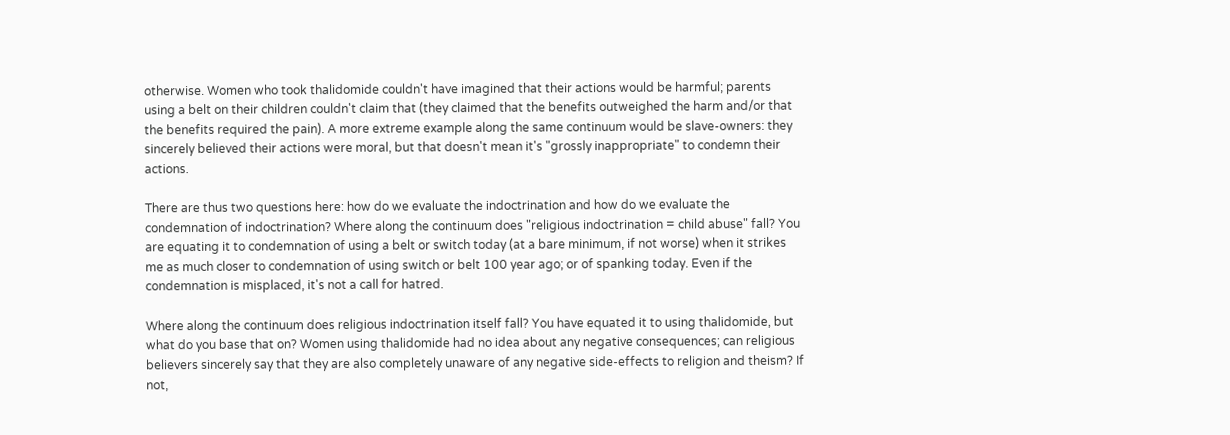otherwise. Women who took thalidomide couldn't have imagined that their actions would be harmful; parents using a belt on their children couldn't claim that (they claimed that the benefits outweighed the harm and/or that the benefits required the pain). A more extreme example along the same continuum would be slave-owners: they sincerely believed their actions were moral, but that doesn't mean it's "grossly inappropriate" to condemn their actions.

There are thus two questions here: how do we evaluate the indoctrination and how do we evaluate the condemnation of indoctrination? Where along the continuum does "religious indoctrination = child abuse" fall? You are equating it to condemnation of using a belt or switch today (at a bare minimum, if not worse) when it strikes me as much closer to condemnation of using switch or belt 100 year ago; or of spanking today. Even if the condemnation is misplaced, it's not a call for hatred.

Where along the continuum does religious indoctrination itself fall? You have equated it to using thalidomide, but what do you base that on? Women using thalidomide had no idea about any negative consequences; can religious believers sincerely say that they are also completely unaware of any negative side-effects to religion and theism? If not,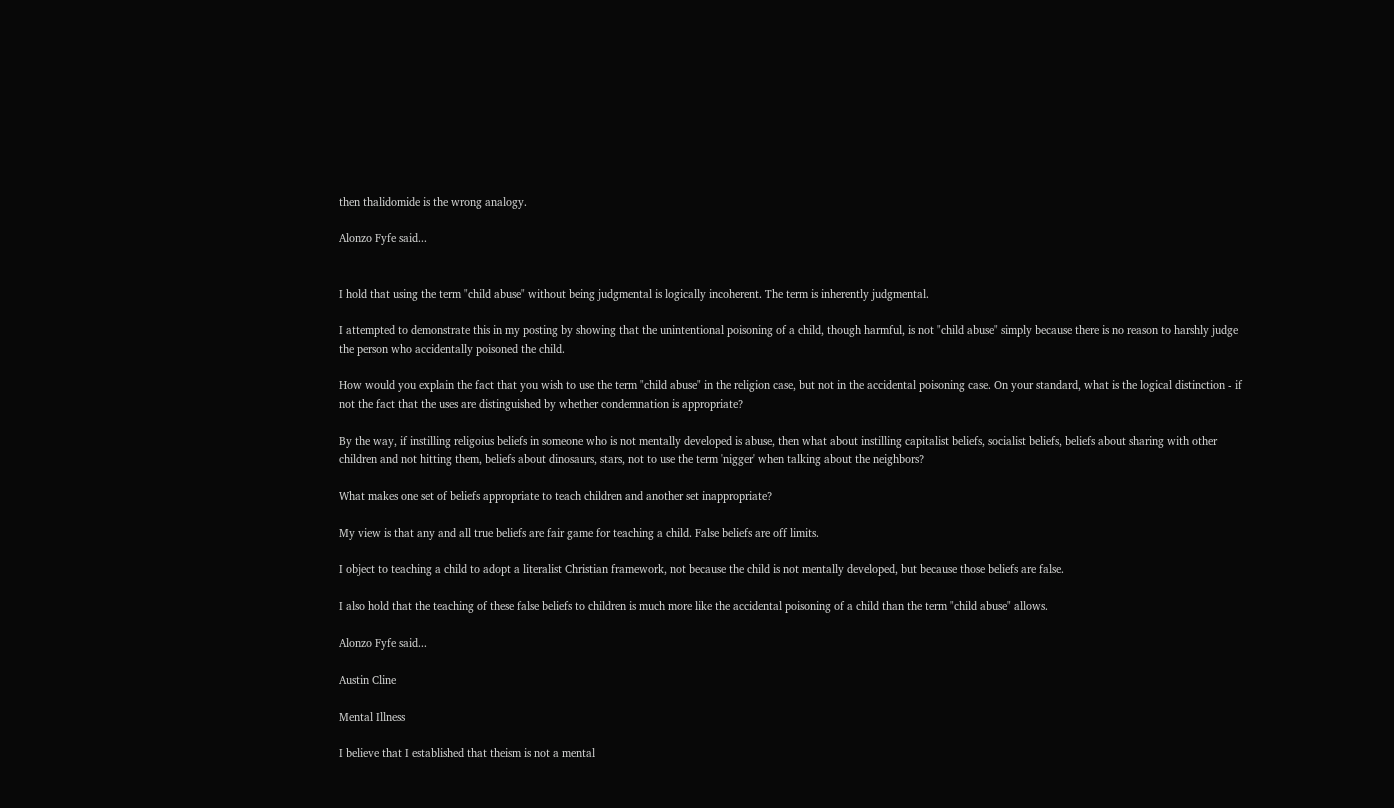then thalidomide is the wrong analogy.

Alonzo Fyfe said...


I hold that using the term "child abuse" without being judgmental is logically incoherent. The term is inherently judgmental.

I attempted to demonstrate this in my posting by showing that the unintentional poisoning of a child, though harmful, is not "child abuse" simply because there is no reason to harshly judge the person who accidentally poisoned the child.

How would you explain the fact that you wish to use the term "child abuse" in the religion case, but not in the accidental poisoning case. On your standard, what is the logical distinction - if not the fact that the uses are distinguished by whether condemnation is appropriate?

By the way, if instilling religoius beliefs in someone who is not mentally developed is abuse, then what about instilling capitalist beliefs, socialist beliefs, beliefs about sharing with other children and not hitting them, beliefs about dinosaurs, stars, not to use the term 'nigger' when talking about the neighbors?

What makes one set of beliefs appropriate to teach children and another set inappropriate?

My view is that any and all true beliefs are fair game for teaching a child. False beliefs are off limits.

I object to teaching a child to adopt a literalist Christian framework, not because the child is not mentally developed, but because those beliefs are false.

I also hold that the teaching of these false beliefs to children is much more like the accidental poisoning of a child than the term "child abuse" allows.

Alonzo Fyfe said...

Austin Cline

Mental Illness

I believe that I established that theism is not a mental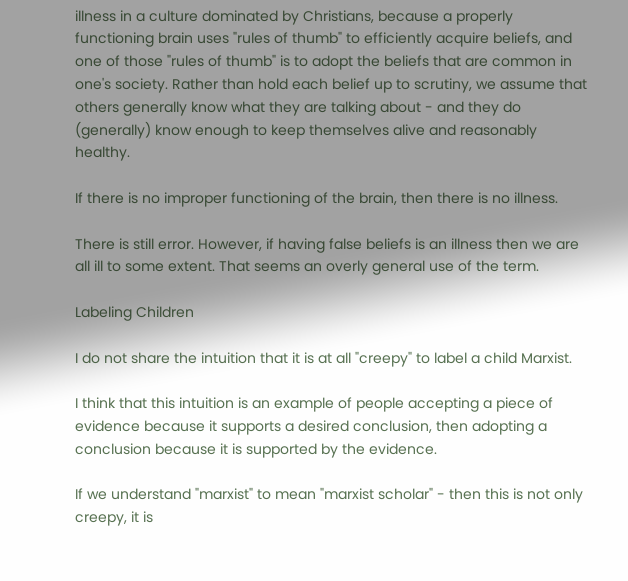illness in a culture dominated by Christians, because a properly functioning brain uses "rules of thumb" to efficiently acquire beliefs, and one of those "rules of thumb" is to adopt the beliefs that are common in one's society. Rather than hold each belief up to scrutiny, we assume that others generally know what they are talking about - and they do (generally) know enough to keep themselves alive and reasonably healthy.

If there is no improper functioning of the brain, then there is no illness.

There is still error. However, if having false beliefs is an illness then we are all ill to some extent. That seems an overly general use of the term.

Labeling Children

I do not share the intuition that it is at all "creepy" to label a child Marxist.

I think that this intuition is an example of people accepting a piece of evidence because it supports a desired conclusion, then adopting a conclusion because it is supported by the evidence.

If we understand "marxist" to mean "marxist scholar" - then this is not only creepy, it is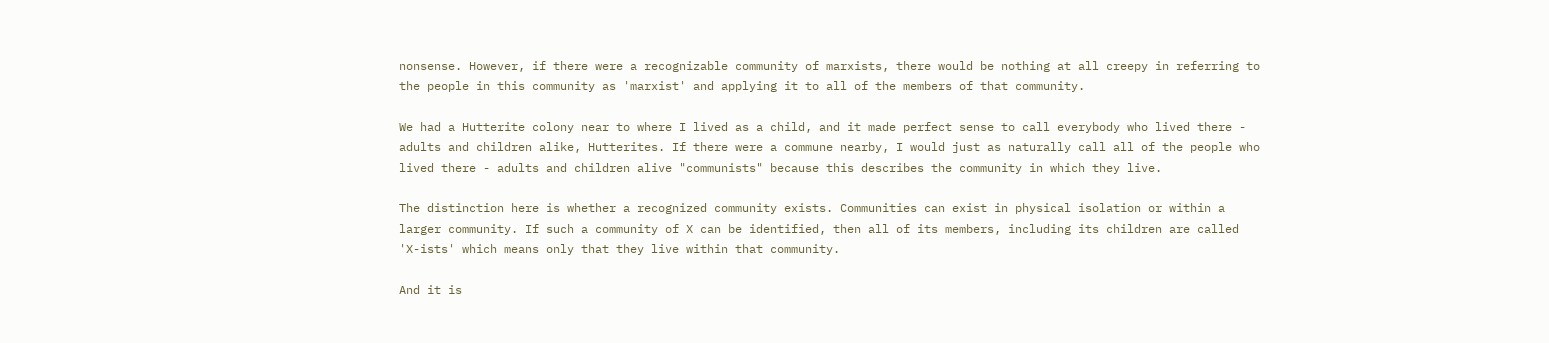nonsense. However, if there were a recognizable community of marxists, there would be nothing at all creepy in referring to the people in this community as 'marxist' and applying it to all of the members of that community.

We had a Hutterite colony near to where I lived as a child, and it made perfect sense to call everybody who lived there - adults and children alike, Hutterites. If there were a commune nearby, I would just as naturally call all of the people who lived there - adults and children alive "communists" because this describes the community in which they live.

The distinction here is whether a recognized community exists. Communities can exist in physical isolation or within a larger community. If such a community of X can be identified, then all of its members, including its children are called 'X-ists' which means only that they live within that community.

And it is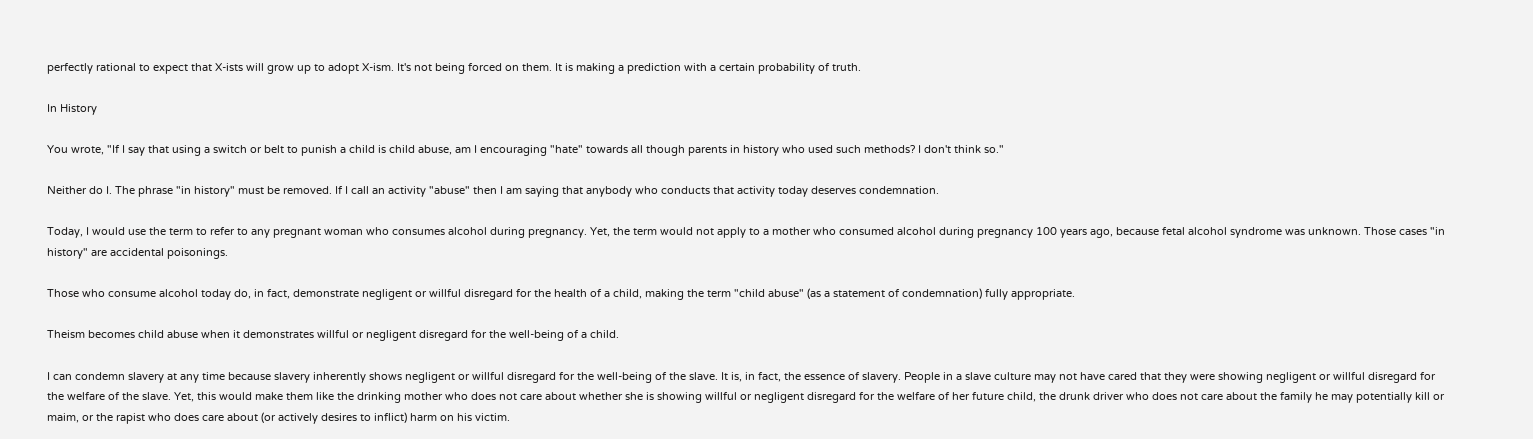perfectly rational to expect that X-ists will grow up to adopt X-ism. It's not being forced on them. It is making a prediction with a certain probability of truth.

In History

You wrote, "If I say that using a switch or belt to punish a child is child abuse, am I encouraging "hate" towards all though parents in history who used such methods? I don't think so."

Neither do I. The phrase "in history" must be removed. If I call an activity "abuse" then I am saying that anybody who conducts that activity today deserves condemnation.

Today, I would use the term to refer to any pregnant woman who consumes alcohol during pregnancy. Yet, the term would not apply to a mother who consumed alcohol during pregnancy 100 years ago, because fetal alcohol syndrome was unknown. Those cases "in history" are accidental poisonings.

Those who consume alcohol today do, in fact, demonstrate negligent or willful disregard for the health of a child, making the term "child abuse" (as a statement of condemnation) fully appropriate.

Theism becomes child abuse when it demonstrates willful or negligent disregard for the well-being of a child.

I can condemn slavery at any time because slavery inherently shows negligent or willful disregard for the well-being of the slave. It is, in fact, the essence of slavery. People in a slave culture may not have cared that they were showing negligent or willful disregard for the welfare of the slave. Yet, this would make them like the drinking mother who does not care about whether she is showing willful or negligent disregard for the welfare of her future child, the drunk driver who does not care about the family he may potentially kill or maim, or the rapist who does care about (or actively desires to inflict) harm on his victim.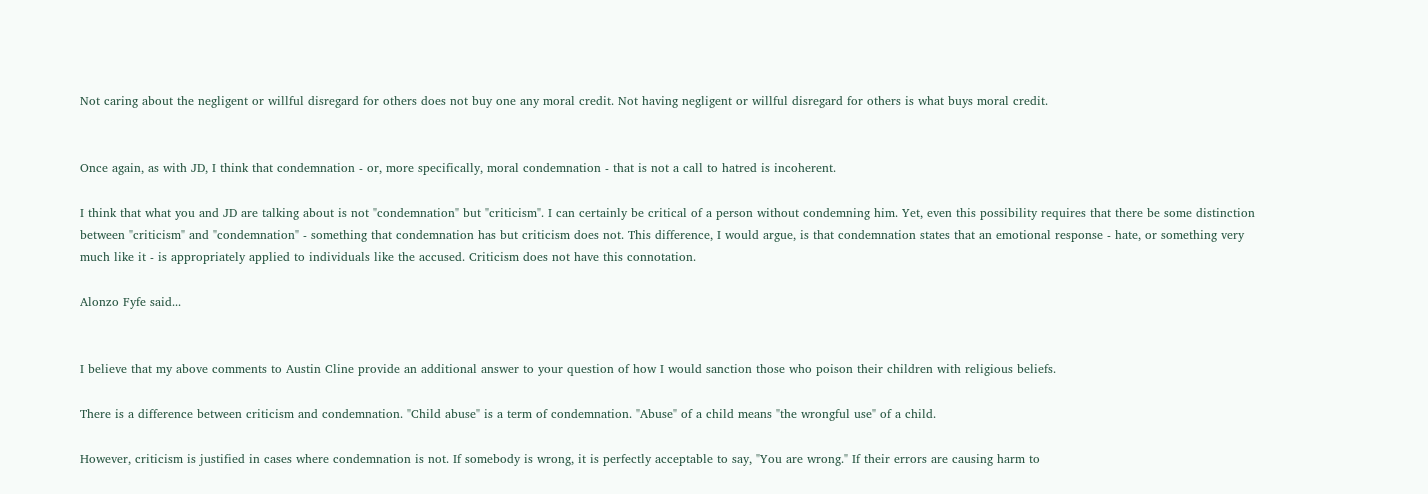Not caring about the negligent or willful disregard for others does not buy one any moral credit. Not having negligent or willful disregard for others is what buys moral credit.


Once again, as with JD, I think that condemnation - or, more specifically, moral condemnation - that is not a call to hatred is incoherent.

I think that what you and JD are talking about is not "condemnation" but "criticism". I can certainly be critical of a person without condemning him. Yet, even this possibility requires that there be some distinction between "criticism" and "condemnation" - something that condemnation has but criticism does not. This difference, I would argue, is that condemnation states that an emotional response - hate, or something very much like it - is appropriately applied to individuals like the accused. Criticism does not have this connotation.

Alonzo Fyfe said...


I believe that my above comments to Austin Cline provide an additional answer to your question of how I would sanction those who poison their children with religious beliefs.

There is a difference between criticism and condemnation. "Child abuse" is a term of condemnation. "Abuse" of a child means "the wrongful use" of a child.

However, criticism is justified in cases where condemnation is not. If somebody is wrong, it is perfectly acceptable to say, "You are wrong." If their errors are causing harm to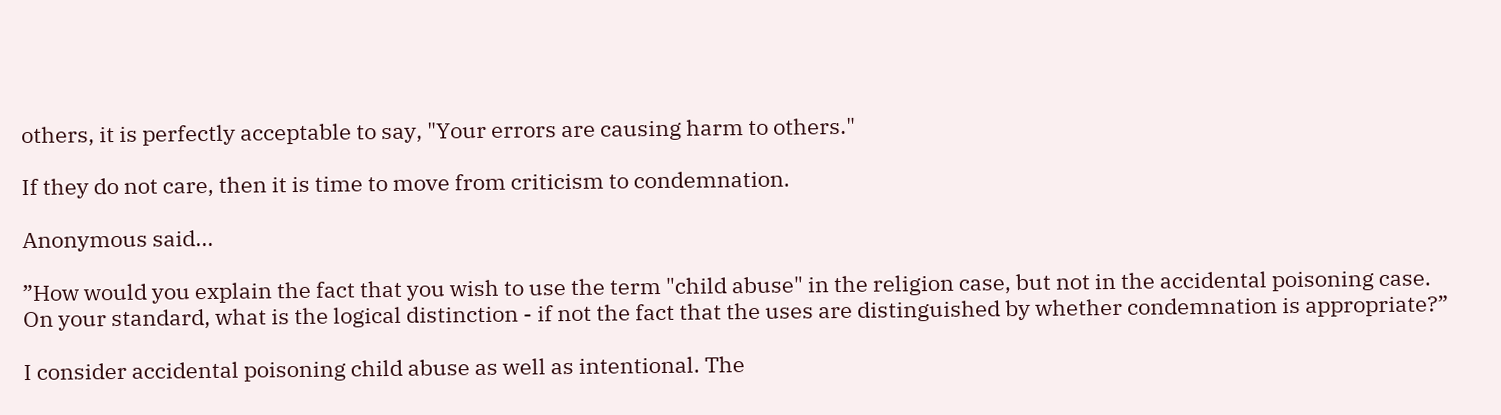others, it is perfectly acceptable to say, "Your errors are causing harm to others."

If they do not care, then it is time to move from criticism to condemnation.

Anonymous said...

”How would you explain the fact that you wish to use the term "child abuse" in the religion case, but not in the accidental poisoning case. On your standard, what is the logical distinction - if not the fact that the uses are distinguished by whether condemnation is appropriate?”

I consider accidental poisoning child abuse as well as intentional. The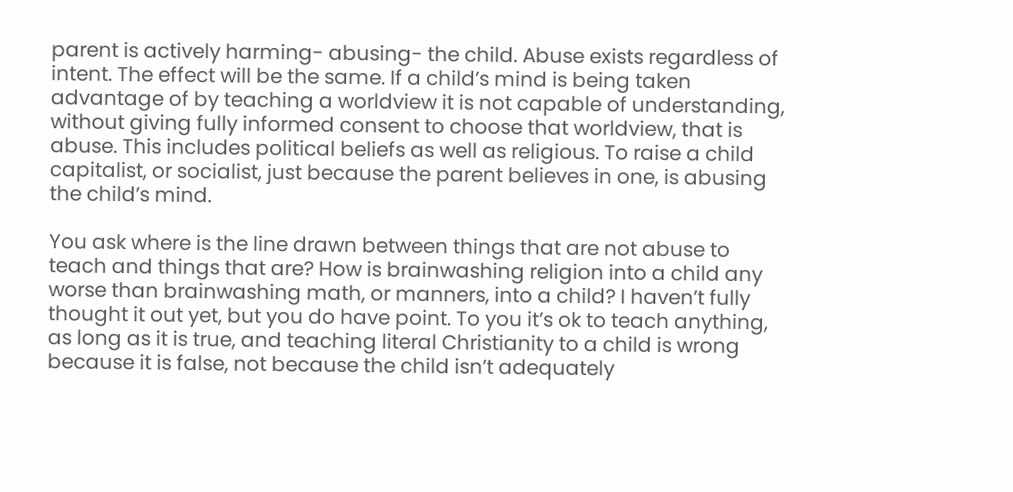parent is actively harming- abusing- the child. Abuse exists regardless of intent. The effect will be the same. If a child’s mind is being taken advantage of by teaching a worldview it is not capable of understanding, without giving fully informed consent to choose that worldview, that is abuse. This includes political beliefs as well as religious. To raise a child capitalist, or socialist, just because the parent believes in one, is abusing the child’s mind.

You ask where is the line drawn between things that are not abuse to teach and things that are? How is brainwashing religion into a child any worse than brainwashing math, or manners, into a child? I haven’t fully thought it out yet, but you do have point. To you it’s ok to teach anything, as long as it is true, and teaching literal Christianity to a child is wrong because it is false, not because the child isn’t adequately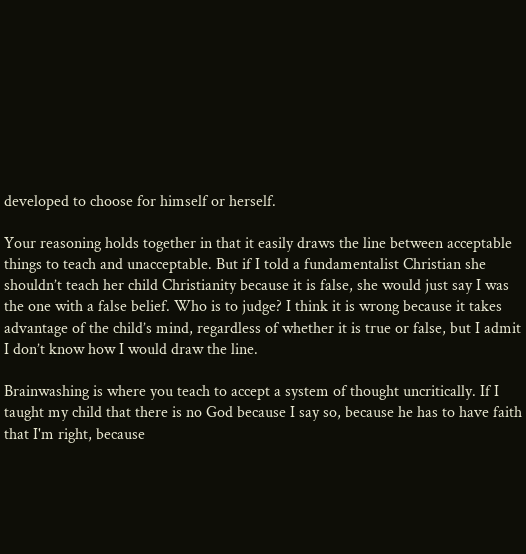developed to choose for himself or herself.

Your reasoning holds together in that it easily draws the line between acceptable things to teach and unacceptable. But if I told a fundamentalist Christian she shouldn’t teach her child Christianity because it is false, she would just say I was the one with a false belief. Who is to judge? I think it is wrong because it takes advantage of the child’s mind, regardless of whether it is true or false, but I admit I don’t know how I would draw the line.

Brainwashing is where you teach to accept a system of thought uncritically. If I taught my child that there is no God because I say so, because he has to have faith that I'm right, because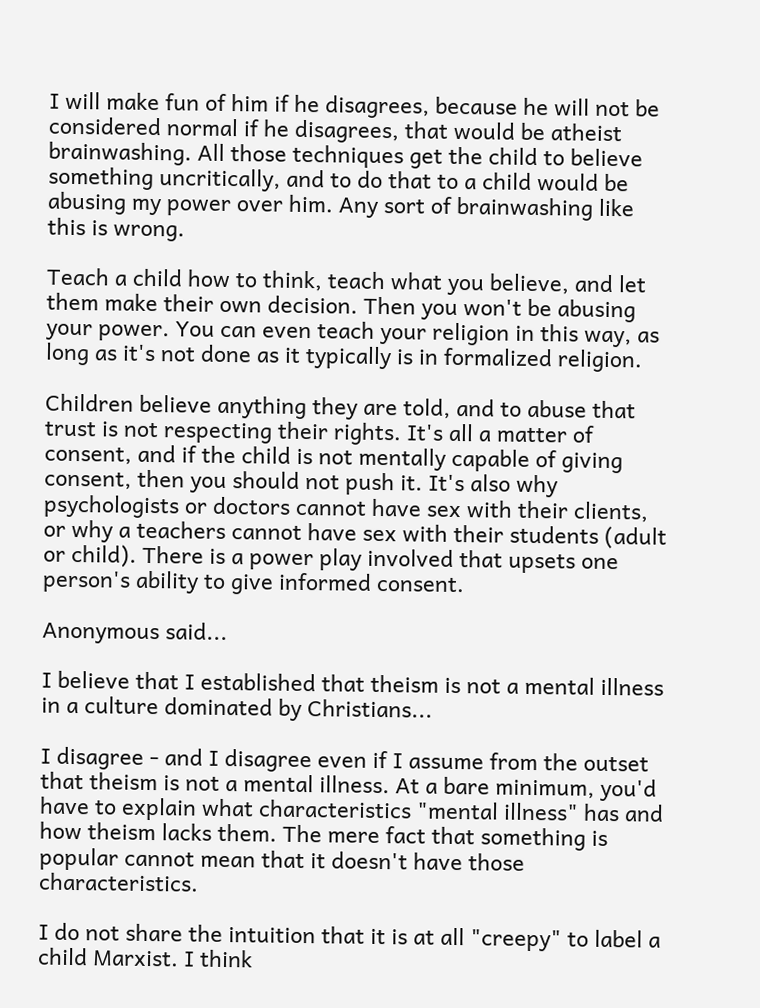I will make fun of him if he disagrees, because he will not be considered normal if he disagrees, that would be atheist brainwashing. All those techniques get the child to believe something uncritically, and to do that to a child would be abusing my power over him. Any sort of brainwashing like this is wrong.

Teach a child how to think, teach what you believe, and let them make their own decision. Then you won't be abusing your power. You can even teach your religion in this way, as long as it's not done as it typically is in formalized religion.

Children believe anything they are told, and to abuse that trust is not respecting their rights. It's all a matter of consent, and if the child is not mentally capable of giving consent, then you should not push it. It's also why psychologists or doctors cannot have sex with their clients, or why a teachers cannot have sex with their students (adult or child). There is a power play involved that upsets one person's ability to give informed consent.

Anonymous said...

I believe that I established that theism is not a mental illness in a culture dominated by Christians...

I disagree - and I disagree even if I assume from the outset that theism is not a mental illness. At a bare minimum, you'd have to explain what characteristics "mental illness" has and how theism lacks them. The mere fact that something is popular cannot mean that it doesn't have those characteristics.

I do not share the intuition that it is at all "creepy" to label a child Marxist. I think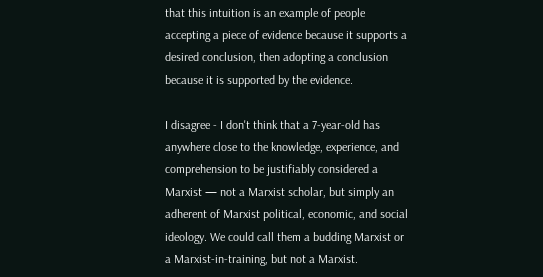that this intuition is an example of people accepting a piece of evidence because it supports a desired conclusion, then adopting a conclusion because it is supported by the evidence.

I disagree - I don't think that a 7-year-old has anywhere close to the knowledge, experience, and comprehension to be justifiably considered a Marxist — not a Marxist scholar, but simply an adherent of Marxist political, economic, and social ideology. We could call them a budding Marxist or a Marxist-in-training, but not a Marxist.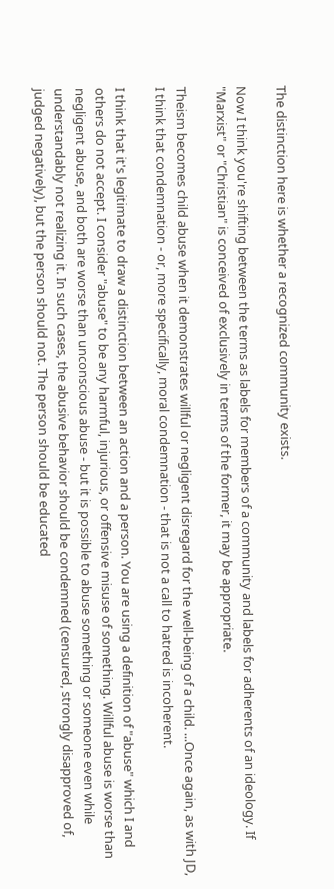The distinction here is whether a recognized community exists.

Now I think you're shifting between the terms as labels for members of a community and labels for adherents of an ideology. If "Marxist" or "Christian" is conceived of exclusively in terms of the former, it may be appropriate.

Theism becomes child abuse when it demonstrates willful or negligent disregard for the well-being of a child. ...Once again, as with JD, I think that condemnation - or, more specifically, moral condemnation - that is not a call to hatred is incoherent.

I think that it's legitimate to draw a distinction between an action and a person. You are using a definition of "abuse" which I and others do not accept. I consider "abuse" to be any harmful, injurious, or offensive misuse of something. Willful abuse is worse than negligent abuse, and both are worse than unconscious abuse - but it is possible to abuse something or someone even while understandably not realizing it. In such cases, the abusive behavior should be condemned (censured, strongly disapproved of, judged negatively), but the person should not. The person should be educated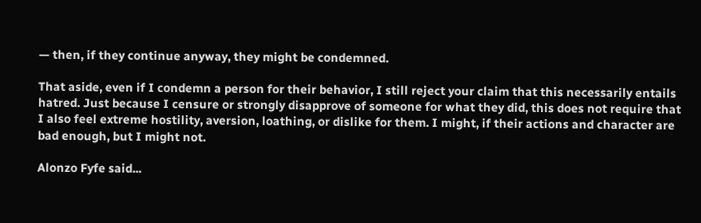— then, if they continue anyway, they might be condemned.

That aside, even if I condemn a person for their behavior, I still reject your claim that this necessarily entails hatred. Just because I censure or strongly disapprove of someone for what they did, this does not require that I also feel extreme hostility, aversion, loathing, or dislike for them. I might, if their actions and character are bad enough, but I might not.

Alonzo Fyfe said...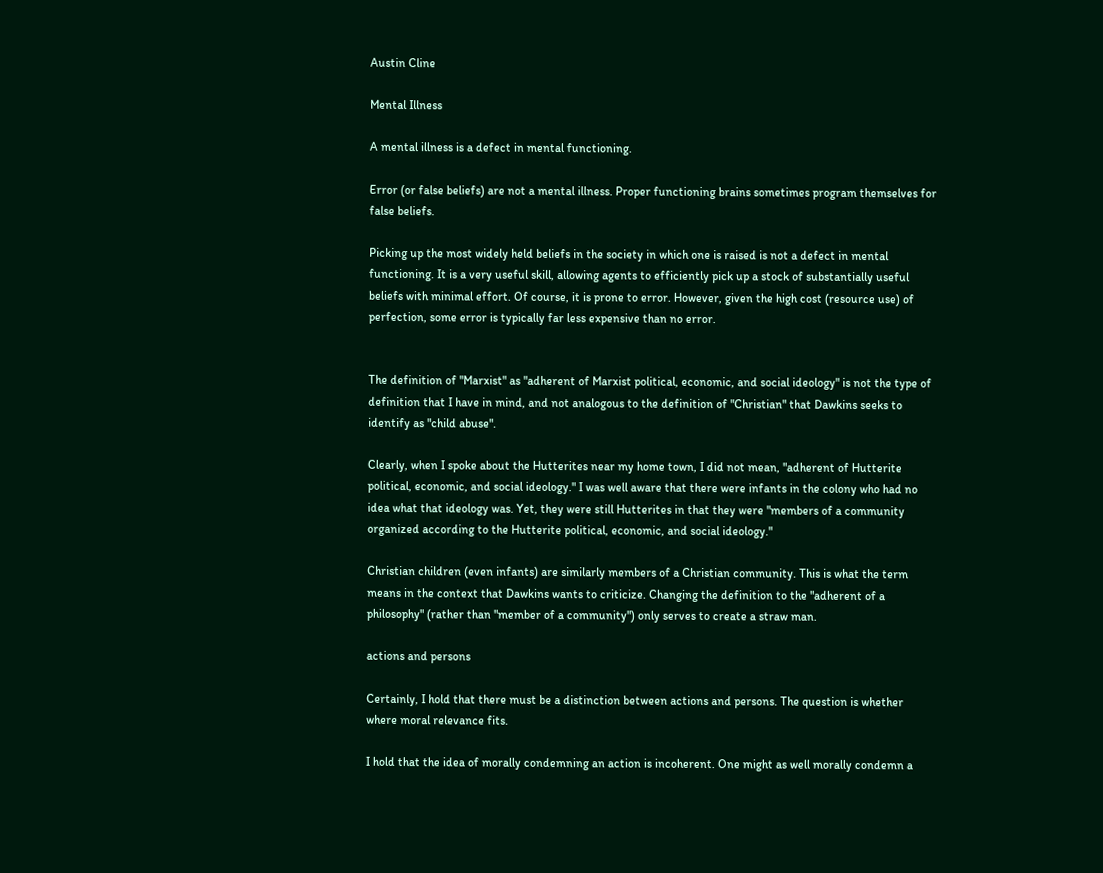Austin Cline

Mental Illness

A mental illness is a defect in mental functioning.

Error (or false beliefs) are not a mental illness. Proper functioning brains sometimes program themselves for false beliefs.

Picking up the most widely held beliefs in the society in which one is raised is not a defect in mental functioning. It is a very useful skill, allowing agents to efficiently pick up a stock of substantially useful beliefs with minimal effort. Of course, it is prone to error. However, given the high cost (resource use) of perfection, some error is typically far less expensive than no error.


The definition of "Marxist" as "adherent of Marxist political, economic, and social ideology" is not the type of definition that I have in mind, and not analogous to the definition of "Christian" that Dawkins seeks to identify as "child abuse".

Clearly, when I spoke about the Hutterites near my home town, I did not mean, "adherent of Hutterite political, economic, and social ideology." I was well aware that there were infants in the colony who had no idea what that ideology was. Yet, they were still Hutterites in that they were "members of a community organized according to the Hutterite political, economic, and social ideology."

Christian children (even infants) are similarly members of a Christian community. This is what the term means in the context that Dawkins wants to criticize. Changing the definition to the "adherent of a philosophy" (rather than "member of a community") only serves to create a straw man.

actions and persons

Certainly, I hold that there must be a distinction between actions and persons. The question is whether where moral relevance fits.

I hold that the idea of morally condemning an action is incoherent. One might as well morally condemn a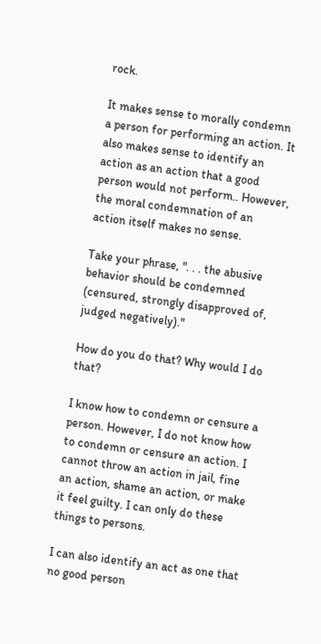rock.

It makes sense to morally condemn a person for performing an action. It also makes sense to identify an action as an action that a good person would not perform.. However, the moral condemnation of an action itself makes no sense.

Take your phrase, ". . . the abusive behavior should be condemned (censured, strongly disapproved of, judged negatively)."

How do you do that? Why would I do that?

I know how to condemn or censure a person. However, I do not know how to condemn or censure an action. I cannot throw an action in jail, fine an action, shame an action, or make it feel guilty. I can only do these things to persons.

I can also identify an act as one that no good person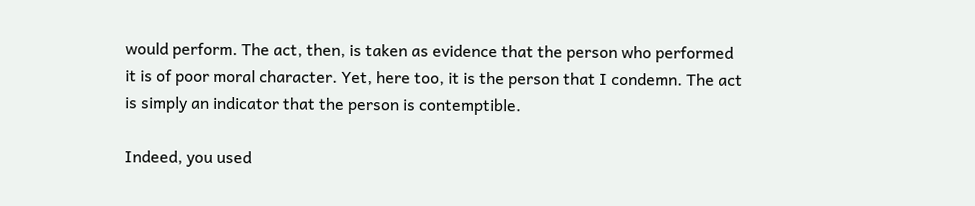would perform. The act, then, is taken as evidence that the person who performed it is of poor moral character. Yet, here too, it is the person that I condemn. The act is simply an indicator that the person is contemptible.

Indeed, you used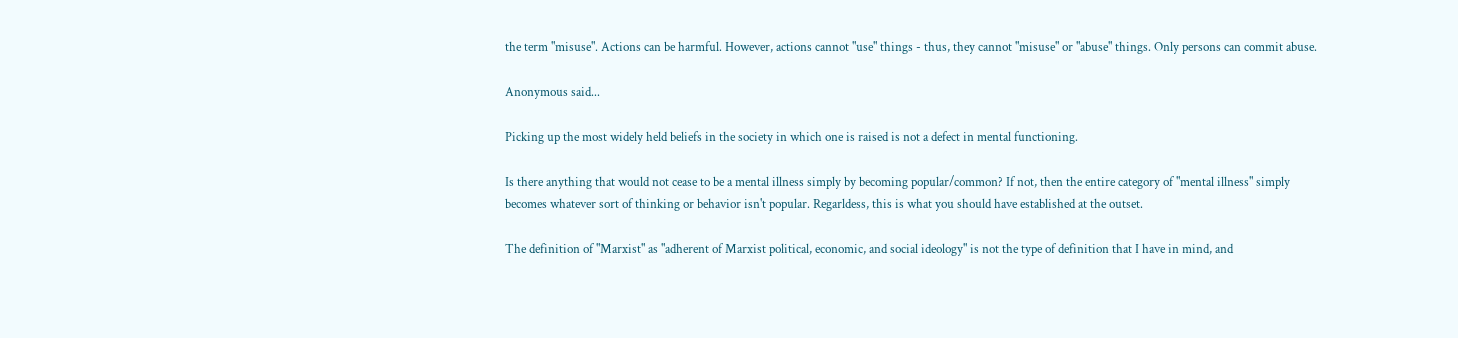the term "misuse". Actions can be harmful. However, actions cannot "use" things - thus, they cannot "misuse" or "abuse" things. Only persons can commit abuse.

Anonymous said...

Picking up the most widely held beliefs in the society in which one is raised is not a defect in mental functioning.

Is there anything that would not cease to be a mental illness simply by becoming popular/common? If not, then the entire category of "mental illness" simply becomes whatever sort of thinking or behavior isn't popular. Regarldess, this is what you should have established at the outset.

The definition of "Marxist" as "adherent of Marxist political, economic, and social ideology" is not the type of definition that I have in mind, and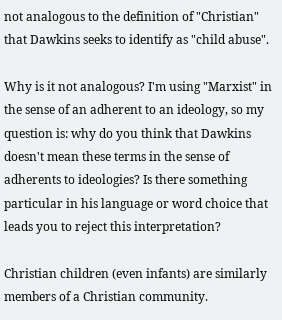not analogous to the definition of "Christian" that Dawkins seeks to identify as "child abuse".

Why is it not analogous? I'm using "Marxist" in the sense of an adherent to an ideology, so my question is: why do you think that Dawkins doesn't mean these terms in the sense of adherents to ideologies? Is there something particular in his language or word choice that leads you to reject this interpretation?

Christian children (even infants) are similarly members of a Christian community.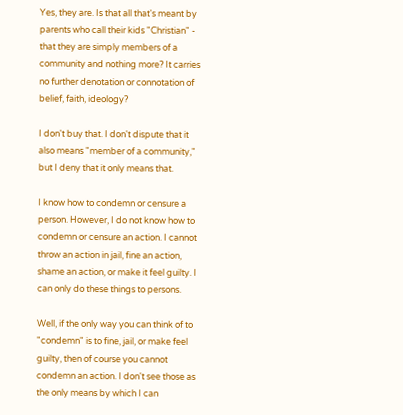Yes, they are. Is that all that's meant by parents who call their kids "Christian" - that they are simply members of a community and nothing more? It carries no further denotation or connotation of belief, faith, ideology?

I don't buy that. I don't dispute that it also means "member of a community," but I deny that it only means that.

I know how to condemn or censure a person. However, I do not know how to condemn or censure an action. I cannot throw an action in jail, fine an action, shame an action, or make it feel guilty. I can only do these things to persons.

Well, if the only way you can think of to "condemn" is to fine, jail, or make feel guilty, then of course you cannot condemn an action. I don't see those as the only means by which I can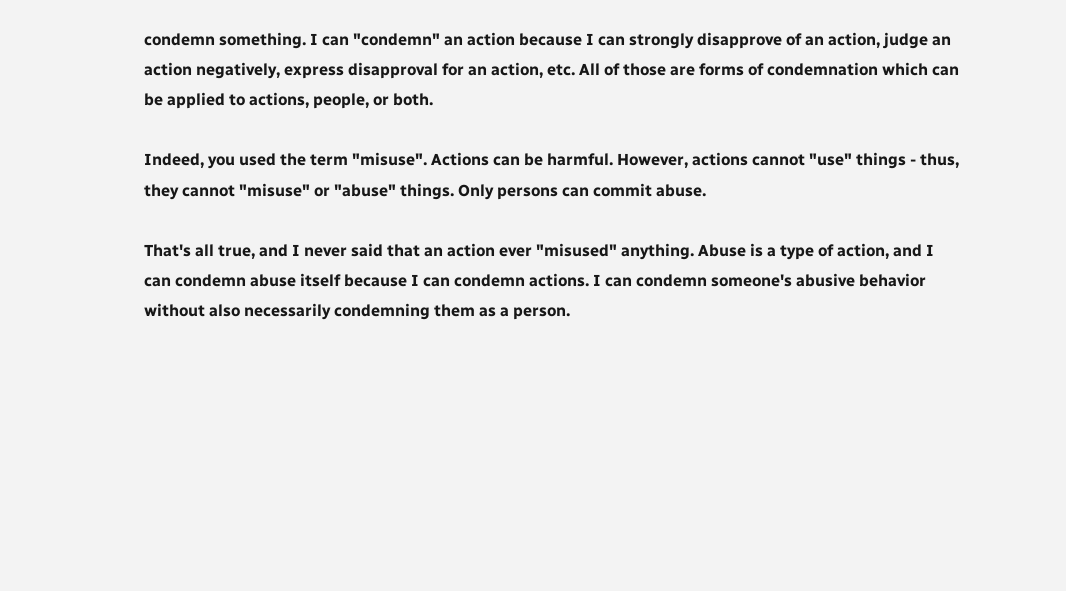condemn something. I can "condemn" an action because I can strongly disapprove of an action, judge an action negatively, express disapproval for an action, etc. All of those are forms of condemnation which can be applied to actions, people, or both.

Indeed, you used the term "misuse". Actions can be harmful. However, actions cannot "use" things - thus, they cannot "misuse" or "abuse" things. Only persons can commit abuse.

That's all true, and I never said that an action ever "misused" anything. Abuse is a type of action, and I can condemn abuse itself because I can condemn actions. I can condemn someone's abusive behavior without also necessarily condemning them as a person.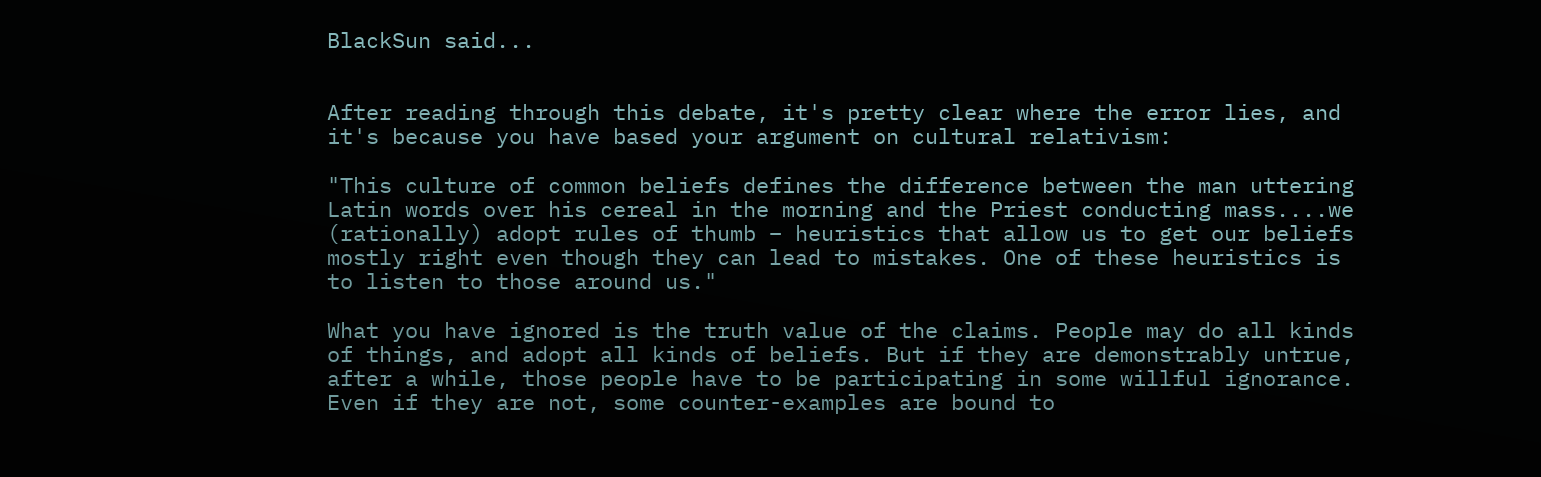BlackSun said...


After reading through this debate, it's pretty clear where the error lies, and it's because you have based your argument on cultural relativism:

"This culture of common beliefs defines the difference between the man uttering Latin words over his cereal in the morning and the Priest conducting mass....we (rationally) adopt rules of thumb – heuristics that allow us to get our beliefs mostly right even though they can lead to mistakes. One of these heuristics is to listen to those around us."

What you have ignored is the truth value of the claims. People may do all kinds of things, and adopt all kinds of beliefs. But if they are demonstrably untrue, after a while, those people have to be participating in some willful ignorance. Even if they are not, some counter-examples are bound to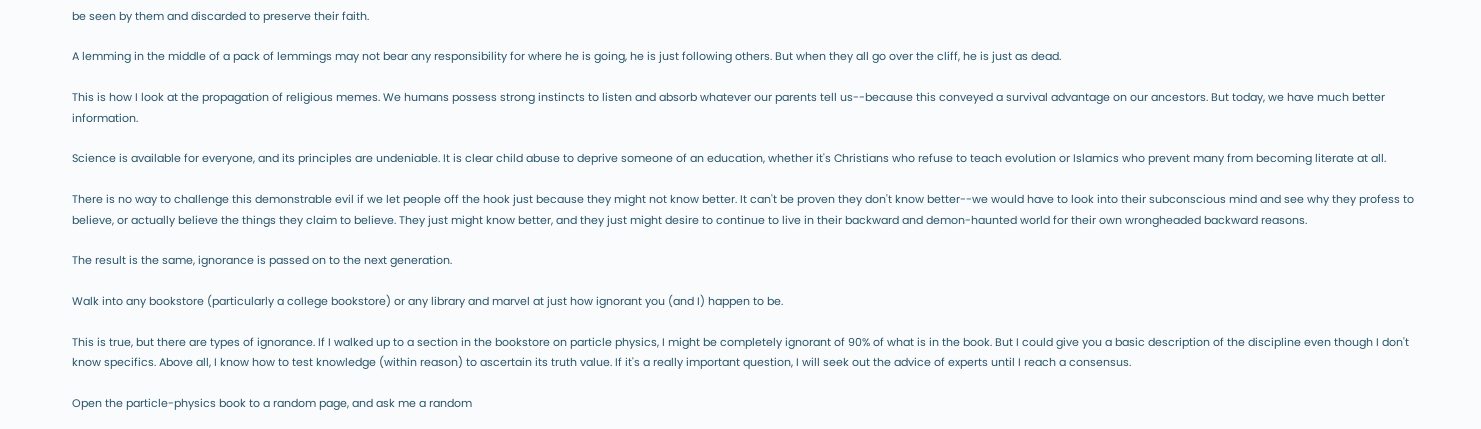be seen by them and discarded to preserve their faith.

A lemming in the middle of a pack of lemmings may not bear any responsibility for where he is going, he is just following others. But when they all go over the cliff, he is just as dead.

This is how I look at the propagation of religious memes. We humans possess strong instincts to listen and absorb whatever our parents tell us--because this conveyed a survival advantage on our ancestors. But today, we have much better information.

Science is available for everyone, and its principles are undeniable. It is clear child abuse to deprive someone of an education, whether it's Christians who refuse to teach evolution or Islamics who prevent many from becoming literate at all.

There is no way to challenge this demonstrable evil if we let people off the hook just because they might not know better. It can't be proven they don't know better--we would have to look into their subconscious mind and see why they profess to believe, or actually believe the things they claim to believe. They just might know better, and they just might desire to continue to live in their backward and demon-haunted world for their own wrongheaded backward reasons.

The result is the same, ignorance is passed on to the next generation.

Walk into any bookstore (particularly a college bookstore) or any library and marvel at just how ignorant you (and I) happen to be.

This is true, but there are types of ignorance. If I walked up to a section in the bookstore on particle physics, I might be completely ignorant of 90% of what is in the book. But I could give you a basic description of the discipline even though I don't know specifics. Above all, I know how to test knowledge (within reason) to ascertain its truth value. If it's a really important question, I will seek out the advice of experts until I reach a consensus.

Open the particle-physics book to a random page, and ask me a random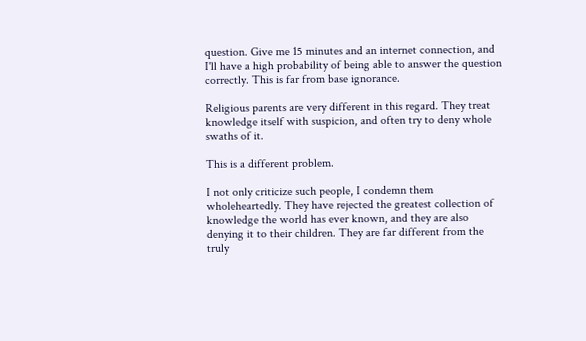question. Give me 15 minutes and an internet connection, and I'll have a high probability of being able to answer the question correctly. This is far from base ignorance.

Religious parents are very different in this regard. They treat knowledge itself with suspicion, and often try to deny whole swaths of it.

This is a different problem.

I not only criticize such people, I condemn them wholeheartedly. They have rejected the greatest collection of knowledge the world has ever known, and they are also denying it to their children. They are far different from the truly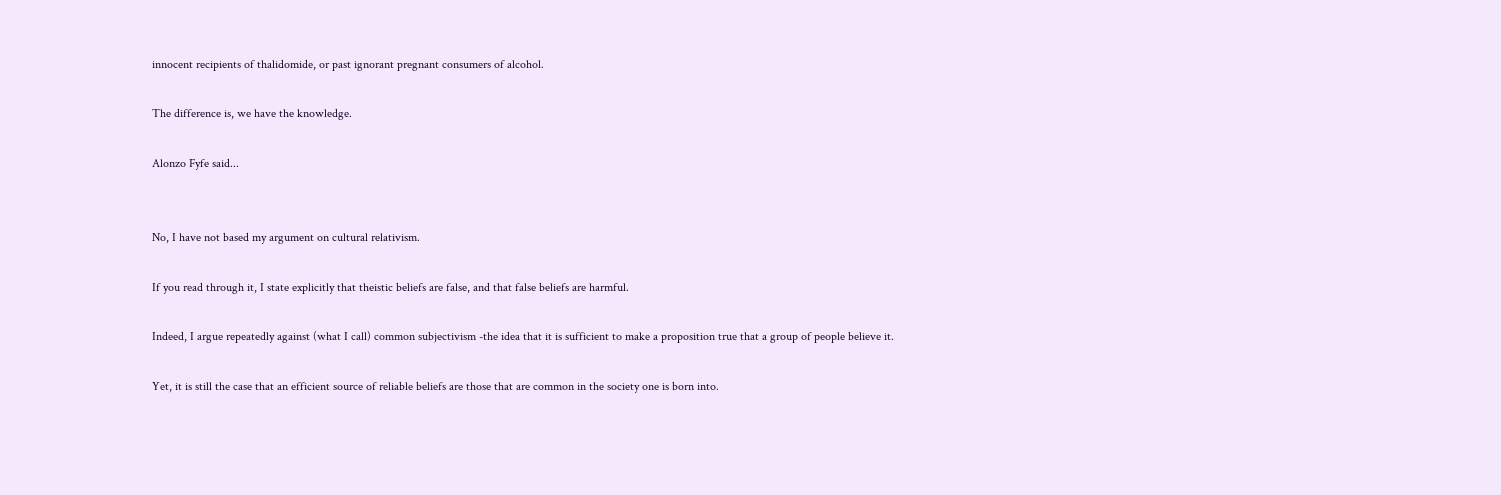innocent recipients of thalidomide, or past ignorant pregnant consumers of alcohol.

The difference is, we have the knowledge.

Alonzo Fyfe said...


No, I have not based my argument on cultural relativism.

If you read through it, I state explicitly that theistic beliefs are false, and that false beliefs are harmful.

Indeed, I argue repeatedly against (what I call) common subjectivism -the idea that it is sufficient to make a proposition true that a group of people believe it.

Yet, it is still the case that an efficient source of reliable beliefs are those that are common in the society one is born into.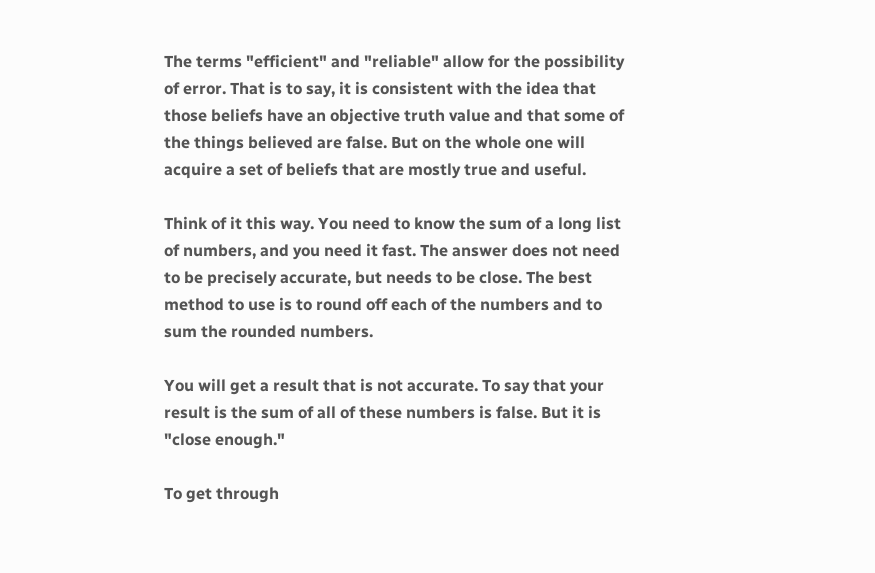The terms "efficient" and "reliable" allow for the possibility of error. That is to say, it is consistent with the idea that those beliefs have an objective truth value and that some of the things believed are false. But on the whole one will acquire a set of beliefs that are mostly true and useful.

Think of it this way. You need to know the sum of a long list of numbers, and you need it fast. The answer does not need to be precisely accurate, but needs to be close. The best method to use is to round off each of the numbers and to sum the rounded numbers.

You will get a result that is not accurate. To say that your result is the sum of all of these numbers is false. But it is "close enough."

To get through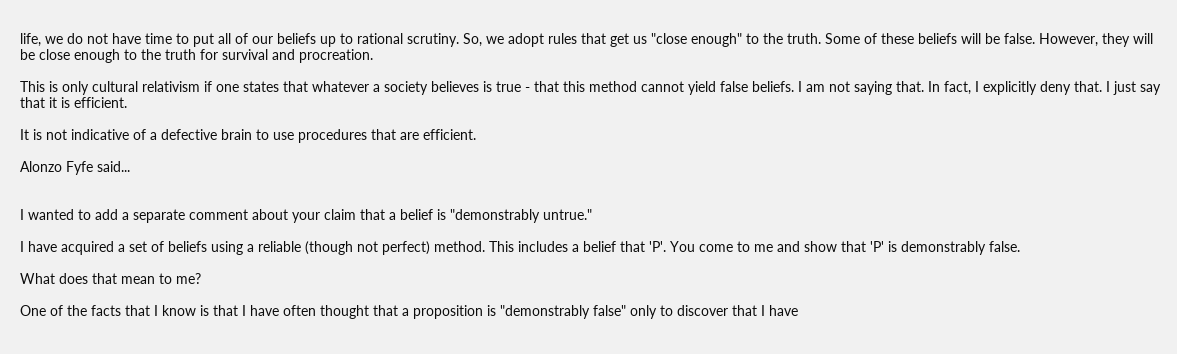life, we do not have time to put all of our beliefs up to rational scrutiny. So, we adopt rules that get us "close enough" to the truth. Some of these beliefs will be false. However, they will be close enough to the truth for survival and procreation.

This is only cultural relativism if one states that whatever a society believes is true - that this method cannot yield false beliefs. I am not saying that. In fact, I explicitly deny that. I just say that it is efficient.

It is not indicative of a defective brain to use procedures that are efficient.

Alonzo Fyfe said...


I wanted to add a separate comment about your claim that a belief is "demonstrably untrue."

I have acquired a set of beliefs using a reliable (though not perfect) method. This includes a belief that 'P'. You come to me and show that 'P' is demonstrably false.

What does that mean to me?

One of the facts that I know is that I have often thought that a proposition is "demonstrably false" only to discover that I have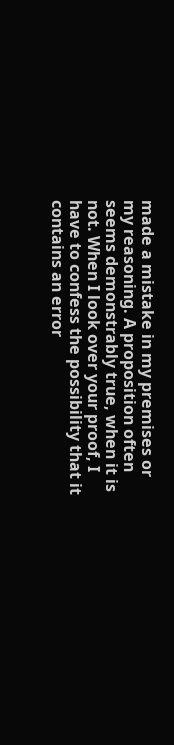made a mistake in my premises or my reasoning. A proposition often seems demonstrably true, when it is not. When I look over your proof, I have to confess the possibility that it contains an error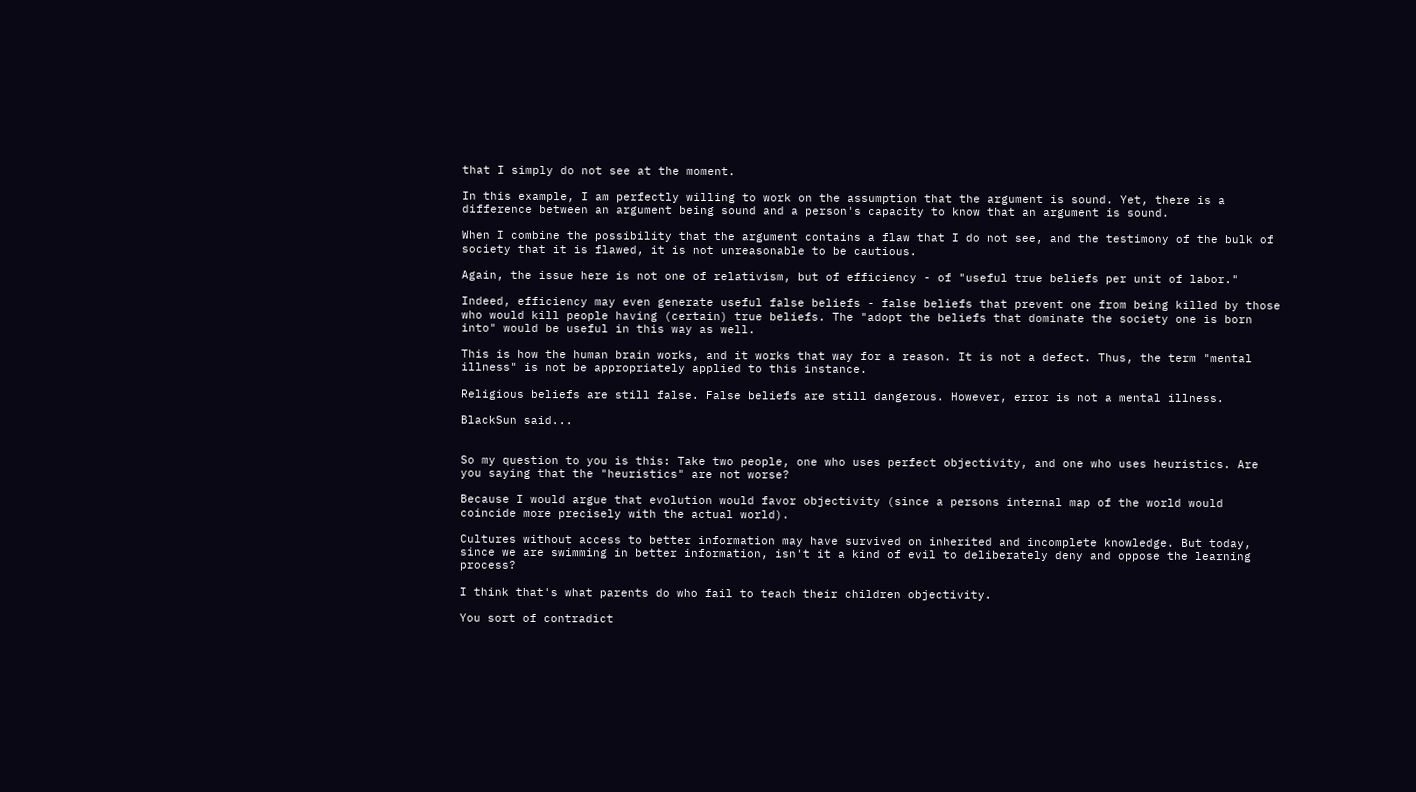that I simply do not see at the moment.

In this example, I am perfectly willing to work on the assumption that the argument is sound. Yet, there is a difference between an argument being sound and a person's capacity to know that an argument is sound.

When I combine the possibility that the argument contains a flaw that I do not see, and the testimony of the bulk of society that it is flawed, it is not unreasonable to be cautious.

Again, the issue here is not one of relativism, but of efficiency - of "useful true beliefs per unit of labor."

Indeed, efficiency may even generate useful false beliefs - false beliefs that prevent one from being killed by those who would kill people having (certain) true beliefs. The "adopt the beliefs that dominate the society one is born into" would be useful in this way as well.

This is how the human brain works, and it works that way for a reason. It is not a defect. Thus, the term "mental illness" is not be appropriately applied to this instance.

Religious beliefs are still false. False beliefs are still dangerous. However, error is not a mental illness.

BlackSun said...


So my question to you is this: Take two people, one who uses perfect objectivity, and one who uses heuristics. Are you saying that the "heuristics" are not worse?

Because I would argue that evolution would favor objectivity (since a persons internal map of the world would coincide more precisely with the actual world).

Cultures without access to better information may have survived on inherited and incomplete knowledge. But today, since we are swimming in better information, isn't it a kind of evil to deliberately deny and oppose the learning process?

I think that's what parents do who fail to teach their children objectivity.

You sort of contradict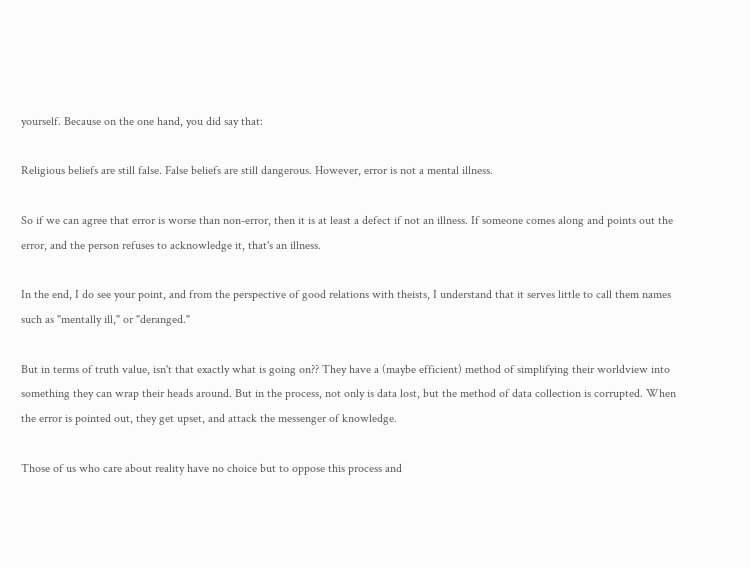yourself. Because on the one hand, you did say that:

Religious beliefs are still false. False beliefs are still dangerous. However, error is not a mental illness.

So if we can agree that error is worse than non-error, then it is at least a defect if not an illness. If someone comes along and points out the error, and the person refuses to acknowledge it, that's an illness.

In the end, I do see your point, and from the perspective of good relations with theists, I understand that it serves little to call them names such as "mentally ill," or "deranged."

But in terms of truth value, isn't that exactly what is going on?? They have a (maybe efficient) method of simplifying their worldview into something they can wrap their heads around. But in the process, not only is data lost, but the method of data collection is corrupted. When the error is pointed out, they get upset, and attack the messenger of knowledge.

Those of us who care about reality have no choice but to oppose this process and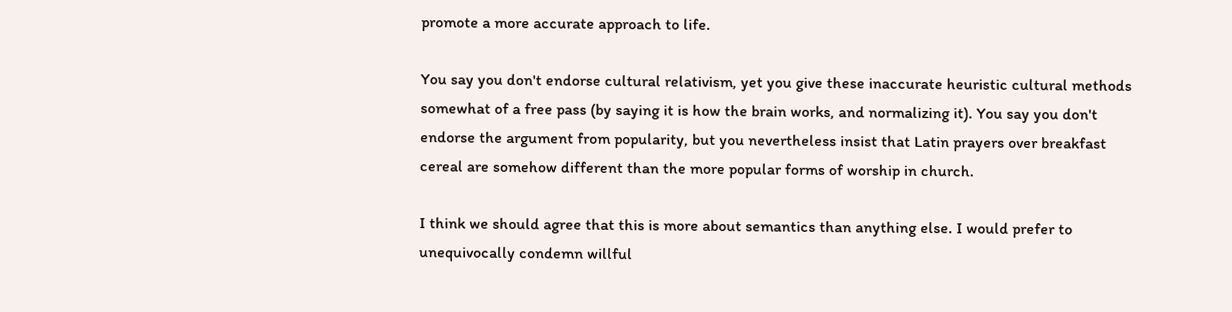promote a more accurate approach to life.

You say you don't endorse cultural relativism, yet you give these inaccurate heuristic cultural methods somewhat of a free pass (by saying it is how the brain works, and normalizing it). You say you don't endorse the argument from popularity, but you nevertheless insist that Latin prayers over breakfast cereal are somehow different than the more popular forms of worship in church.

I think we should agree that this is more about semantics than anything else. I would prefer to unequivocally condemn willful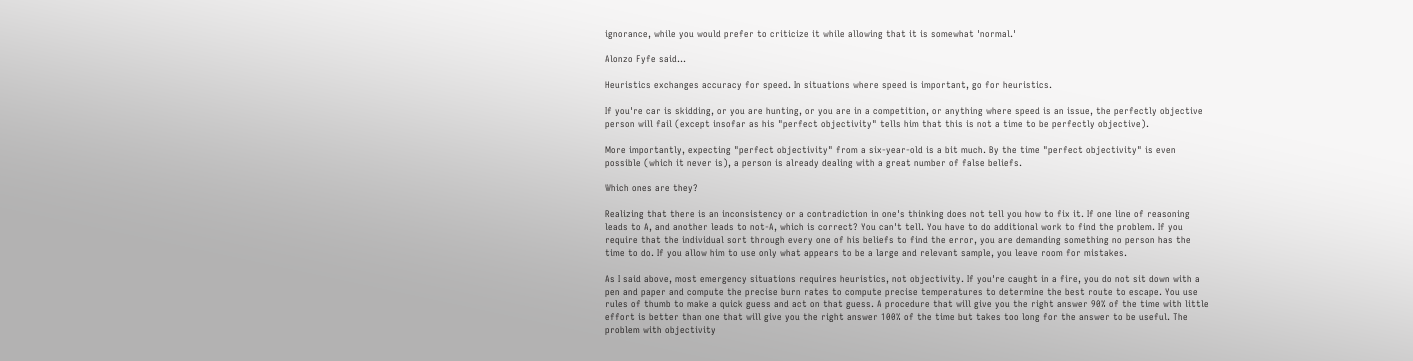ignorance, while you would prefer to criticize it while allowing that it is somewhat 'normal.'

Alonzo Fyfe said...

Heuristics exchanges accuracy for speed. In situations where speed is important, go for heuristics.

If you're car is skidding, or you are hunting, or you are in a competition, or anything where speed is an issue, the perfectly objective person will fail (except insofar as his "perfect objectivity" tells him that this is not a time to be perfectly objective).

More importantly, expecting "perfect objectivity" from a six-year-old is a bit much. By the time "perfect objectivity" is even possible (which it never is), a person is already dealing with a great number of false beliefs.

Which ones are they?

Realizing that there is an inconsistency or a contradiction in one's thinking does not tell you how to fix it. If one line of reasoning leads to A, and another leads to not-A, which is correct? You can't tell. You have to do additional work to find the problem. If you require that the individual sort through every one of his beliefs to find the error, you are demanding something no person has the time to do. If you allow him to use only what appears to be a large and relevant sample, you leave room for mistakes.

As I said above, most emergency situations requires heuristics, not objectivity. If you're caught in a fire, you do not sit down with a pen and paper and compute the precise burn rates to compute precise temperatures to determine the best route to escape. You use rules of thumb to make a quick guess and act on that guess. A procedure that will give you the right answer 90% of the time with little effort is better than one that will give you the right answer 100% of the time but takes too long for the answer to be useful. The problem with objectivity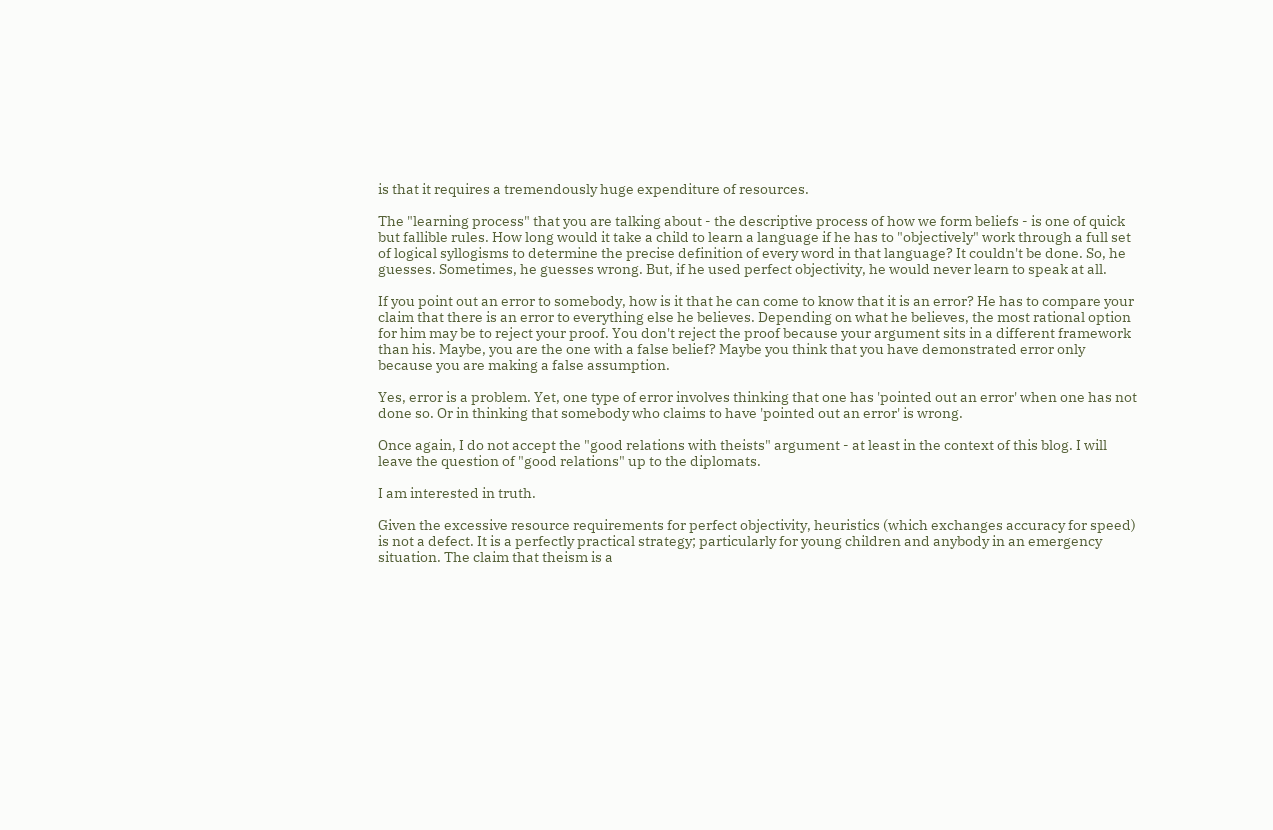is that it requires a tremendously huge expenditure of resources.

The "learning process" that you are talking about - the descriptive process of how we form beliefs - is one of quick but fallible rules. How long would it take a child to learn a language if he has to "objectively" work through a full set of logical syllogisms to determine the precise definition of every word in that language? It couldn't be done. So, he guesses. Sometimes, he guesses wrong. But, if he used perfect objectivity, he would never learn to speak at all.

If you point out an error to somebody, how is it that he can come to know that it is an error? He has to compare your claim that there is an error to everything else he believes. Depending on what he believes, the most rational option for him may be to reject your proof. You don't reject the proof because your argument sits in a different framework than his. Maybe, you are the one with a false belief? Maybe you think that you have demonstrated error only because you are making a false assumption.

Yes, error is a problem. Yet, one type of error involves thinking that one has 'pointed out an error' when one has not done so. Or in thinking that somebody who claims to have 'pointed out an error' is wrong.

Once again, I do not accept the "good relations with theists" argument - at least in the context of this blog. I will leave the question of "good relations" up to the diplomats.

I am interested in truth.

Given the excessive resource requirements for perfect objectivity, heuristics (which exchanges accuracy for speed) is not a defect. It is a perfectly practical strategy; particularly for young children and anybody in an emergency situation. The claim that theism is a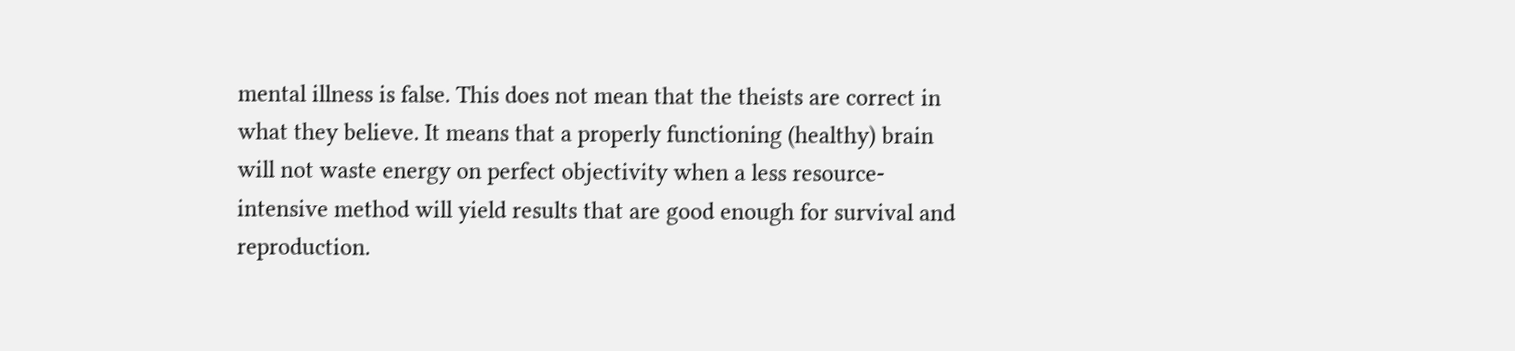mental illness is false. This does not mean that the theists are correct in what they believe. It means that a properly functioning (healthy) brain will not waste energy on perfect objectivity when a less resource-intensive method will yield results that are good enough for survival and reproduction.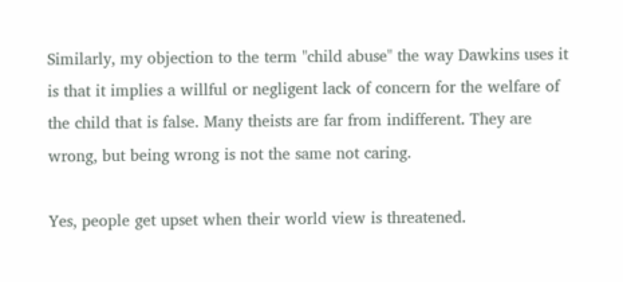Similarly, my objection to the term "child abuse" the way Dawkins uses it is that it implies a willful or negligent lack of concern for the welfare of the child that is false. Many theists are far from indifferent. They are wrong, but being wrong is not the same not caring.

Yes, people get upset when their world view is threatened.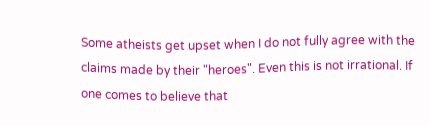Some atheists get upset when I do not fully agree with the claims made by their "heroes". Even this is not irrational. If one comes to believe that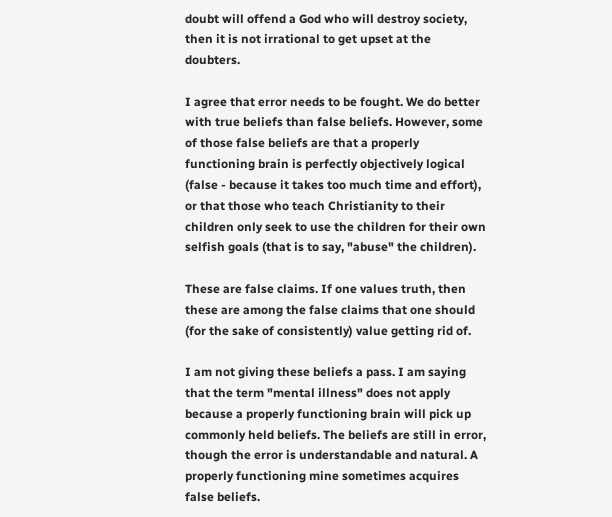doubt will offend a God who will destroy society, then it is not irrational to get upset at the doubters.

I agree that error needs to be fought. We do better with true beliefs than false beliefs. However, some of those false beliefs are that a properly functioning brain is perfectly objectively logical (false - because it takes too much time and effort), or that those who teach Christianity to their children only seek to use the children for their own selfish goals (that is to say, "abuse" the children).

These are false claims. If one values truth, then these are among the false claims that one should (for the sake of consistently) value getting rid of.

I am not giving these beliefs a pass. I am saying that the term "mental illness" does not apply because a properly functioning brain will pick up commonly held beliefs. The beliefs are still in error, though the error is understandable and natural. A properly functioning mine sometimes acquires false beliefs.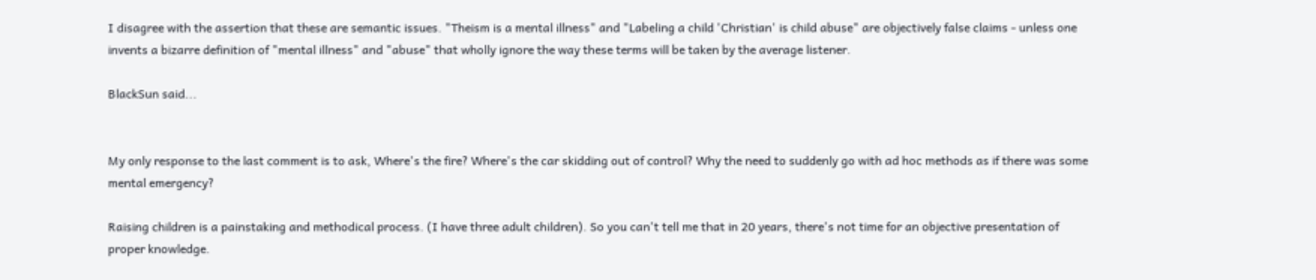I disagree with the assertion that these are semantic issues. "Theism is a mental illness" and "Labeling a child 'Christian' is child abuse" are objectively false claims - unless one invents a bizarre definition of "mental illness" and "abuse" that wholly ignore the way these terms will be taken by the average listener.

BlackSun said...


My only response to the last comment is to ask, Where's the fire? Where's the car skidding out of control? Why the need to suddenly go with ad hoc methods as if there was some mental emergency?

Raising children is a painstaking and methodical process. (I have three adult children). So you can't tell me that in 20 years, there's not time for an objective presentation of proper knowledge.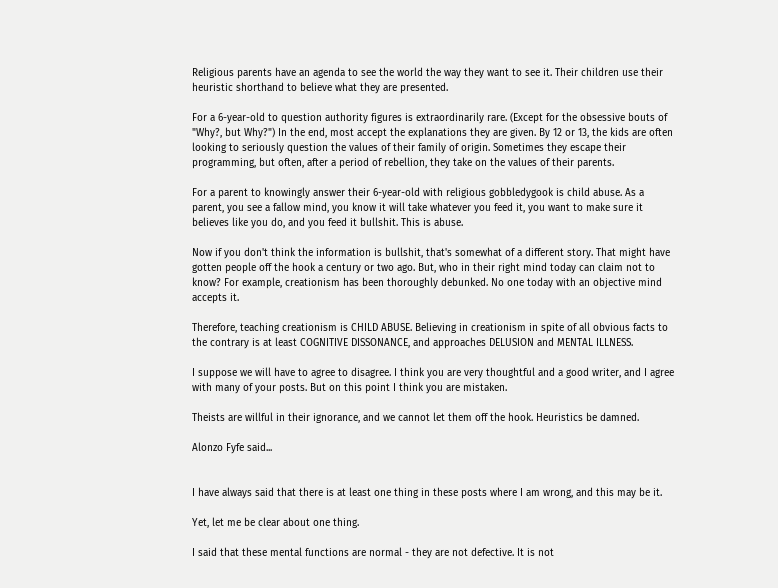Religious parents have an agenda to see the world the way they want to see it. Their children use their heuristic shorthand to believe what they are presented.

For a 6-year-old to question authority figures is extraordinarily rare. (Except for the obsessive bouts of "Why?, but Why?") In the end, most accept the explanations they are given. By 12 or 13, the kids are often looking to seriously question the values of their family of origin. Sometimes they escape their programming, but often, after a period of rebellion, they take on the values of their parents.

For a parent to knowingly answer their 6-year-old with religious gobbledygook is child abuse. As a parent, you see a fallow mind, you know it will take whatever you feed it, you want to make sure it believes like you do, and you feed it bullshit. This is abuse.

Now if you don't think the information is bullshit, that's somewhat of a different story. That might have gotten people off the hook a century or two ago. But, who in their right mind today can claim not to know? For example, creationism has been thoroughly debunked. No one today with an objective mind accepts it.

Therefore, teaching creationism is CHILD ABUSE. Believing in creationism in spite of all obvious facts to the contrary is at least COGNITIVE DISSONANCE, and approaches DELUSION and MENTAL ILLNESS.

I suppose we will have to agree to disagree. I think you are very thoughtful and a good writer, and I agree with many of your posts. But on this point I think you are mistaken.

Theists are willful in their ignorance, and we cannot let them off the hook. Heuristics be damned.

Alonzo Fyfe said...


I have always said that there is at least one thing in these posts where I am wrong, and this may be it.

Yet, let me be clear about one thing.

I said that these mental functions are normal - they are not defective. It is not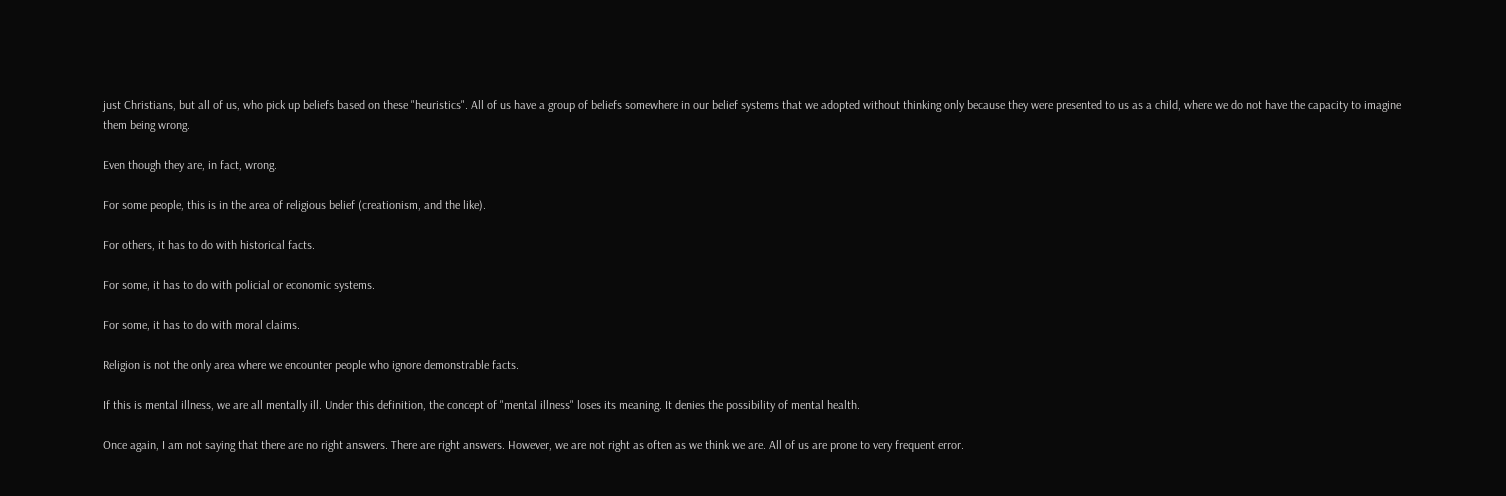just Christians, but all of us, who pick up beliefs based on these "heuristics". All of us have a group of beliefs somewhere in our belief systems that we adopted without thinking only because they were presented to us as a child, where we do not have the capacity to imagine them being wrong.

Even though they are, in fact, wrong.

For some people, this is in the area of religious belief (creationism, and the like).

For others, it has to do with historical facts.

For some, it has to do with policial or economic systems.

For some, it has to do with moral claims.

Religion is not the only area where we encounter people who ignore demonstrable facts.

If this is mental illness, we are all mentally ill. Under this definition, the concept of "mental illness" loses its meaning. It denies the possibility of mental health.

Once again, I am not saying that there are no right answers. There are right answers. However, we are not right as often as we think we are. All of us are prone to very frequent error.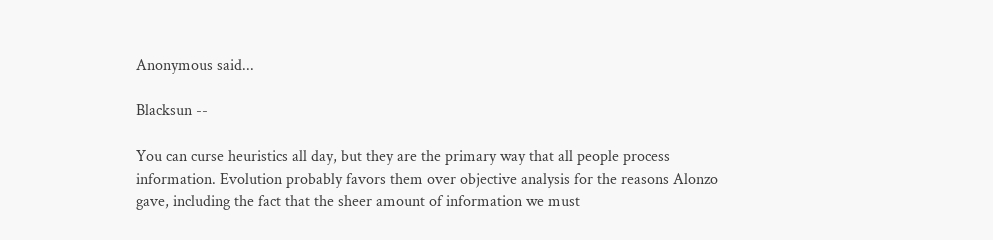Anonymous said...

Blacksun --

You can curse heuristics all day, but they are the primary way that all people process information. Evolution probably favors them over objective analysis for the reasons Alonzo gave, including the fact that the sheer amount of information we must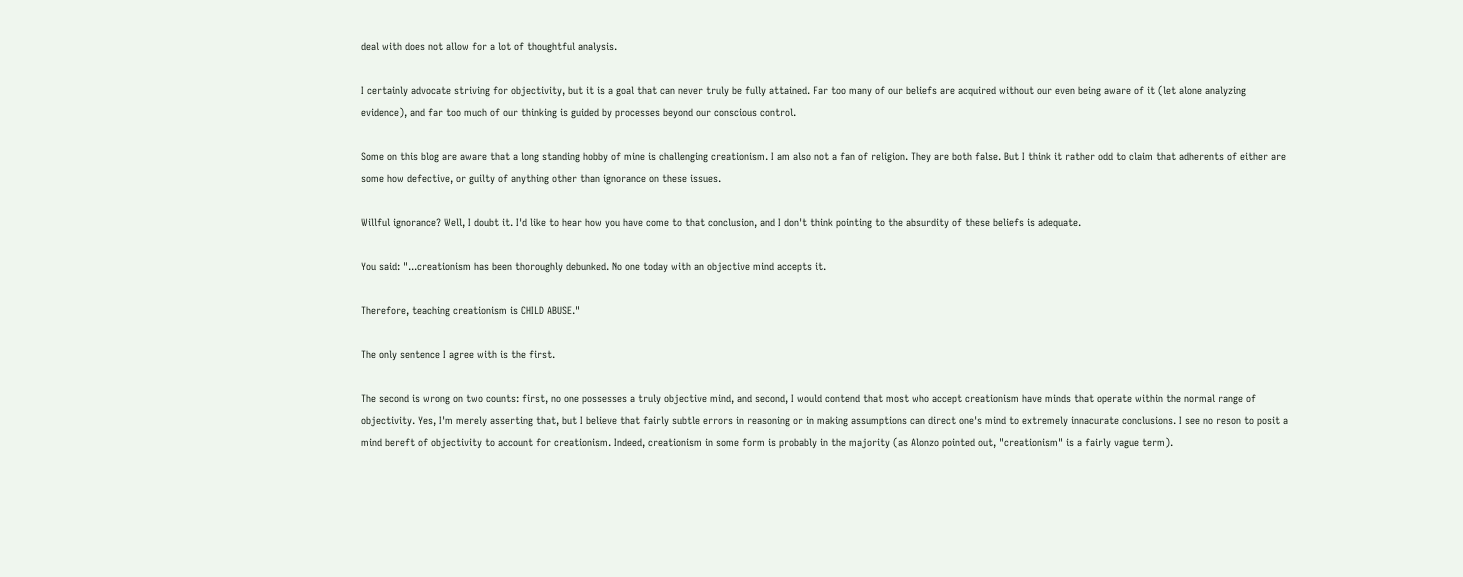deal with does not allow for a lot of thoughtful analysis.

I certainly advocate striving for objectivity, but it is a goal that can never truly be fully attained. Far too many of our beliefs are acquired without our even being aware of it (let alone analyzing evidence), and far too much of our thinking is guided by processes beyond our conscious control.

Some on this blog are aware that a long standing hobby of mine is challenging creationism. I am also not a fan of religion. They are both false. But I think it rather odd to claim that adherents of either are some how defective, or guilty of anything other than ignorance on these issues.

Willful ignorance? Well, I doubt it. I'd like to hear how you have come to that conclusion, and I don't think pointing to the absurdity of these beliefs is adequate.

You said: "...creationism has been thoroughly debunked. No one today with an objective mind accepts it.

Therefore, teaching creationism is CHILD ABUSE."

The only sentence I agree with is the first.

The second is wrong on two counts: first, no one possesses a truly objective mind, and second, I would contend that most who accept creationism have minds that operate within the normal range of objectivity. Yes, I'm merely asserting that, but I believe that fairly subtle errors in reasoning or in making assumptions can direct one's mind to extremely innacurate conclusions. I see no reson to posit a mind bereft of objectivity to account for creationism. Indeed, creationism in some form is probably in the majority (as Alonzo pointed out, "creationism" is a fairly vague term).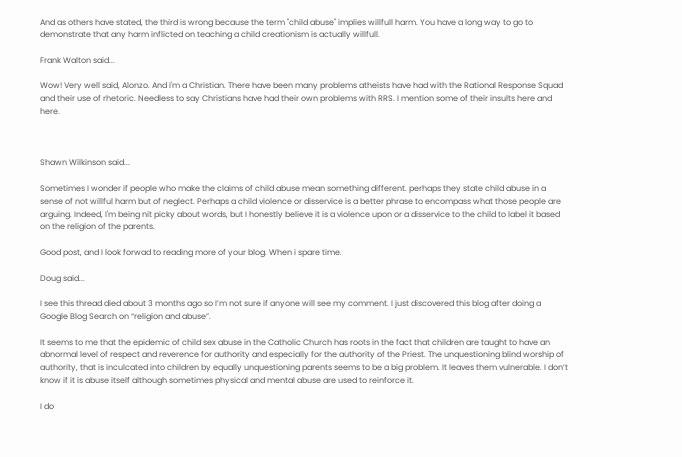And as others have stated, the third is wrong because the term "child abuse" implies willfull harm. You have a long way to go to demonstrate that any harm inflicted on teaching a child creationism is actually willfull.

Frank Walton said...

Wow! Very well said, Alonzo. And I'm a Christian. There have been many problems atheists have had with the Rational Response Squad and their use of rhetoric. Needless to say Christians have had their own problems with RRS. I mention some of their insults here and here.



Shawn Wilkinson said...

Sometimes I wonder if people who make the claims of child abuse mean something different. perhaps they state child abuse in a sense of not willful harm but of neglect. Perhaps a child violence or disservice is a better phrase to encompass what those people are arguing. Indeed, I'm being nit picky about words, but I honestly believe it is a violence upon or a disservice to the child to label it based on the religion of the parents.

Good post, and I look forwad to reading more of your blog. When i spare time.

Doug said...

I see this thread died about 3 months ago so I’m not sure if anyone will see my comment. I just discovered this blog after doing a Google Blog Search on “religion and abuse”.

It seems to me that the epidemic of child sex abuse in the Catholic Church has roots in the fact that children are taught to have an abnormal level of respect and reverence for authority and especially for the authority of the Priest. The unquestioning blind worship of authority, that is inculcated into children by equally unquestioning parents seems to be a big problem. It leaves them vulnerable. I don’t know if it is abuse itself although sometimes physical and mental abuse are used to reinforce it.

I do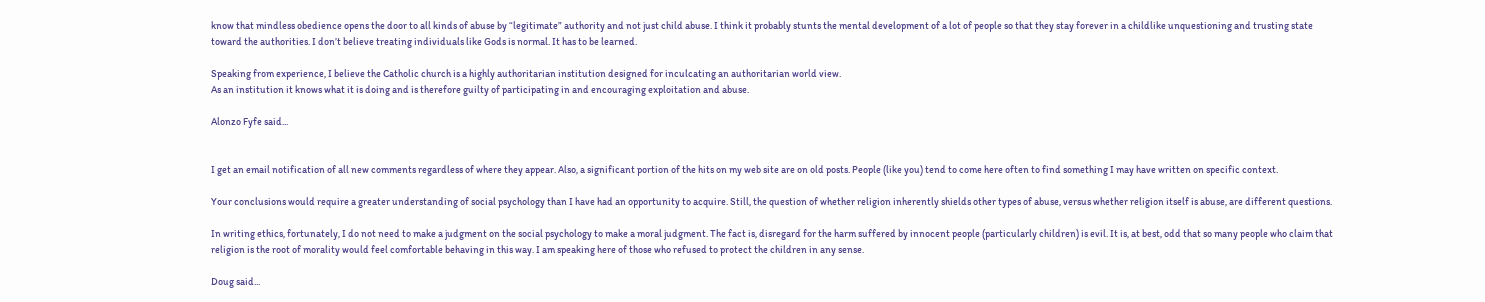know that mindless obedience opens the door to all kinds of abuse by “legitimate” authority and not just child abuse. I think it probably stunts the mental development of a lot of people so that they stay forever in a childlike unquestioning and trusting state toward the authorities. I don’t believe treating individuals like Gods is normal. It has to be learned.

Speaking from experience, I believe the Catholic church is a highly authoritarian institution designed for inculcating an authoritarian world view.
As an institution it knows what it is doing and is therefore guilty of participating in and encouraging exploitation and abuse.

Alonzo Fyfe said...


I get an email notification of all new comments regardless of where they appear. Also, a significant portion of the hits on my web site are on old posts. People (like you) tend to come here often to find something I may have written on specific context.

Your conclusions would require a greater understanding of social psychology than I have had an opportunity to acquire. Still, the question of whether religion inherently shields other types of abuse, versus whether religion itself is abuse, are different questions.

In writing ethics, fortunately, I do not need to make a judgment on the social psychology to make a moral judgment. The fact is, disregard for the harm suffered by innocent people (particularly children) is evil. It is, at best, odd that so many people who claim that religion is the root of morality would feel comfortable behaving in this way. I am speaking here of those who refused to protect the children in any sense.

Doug said...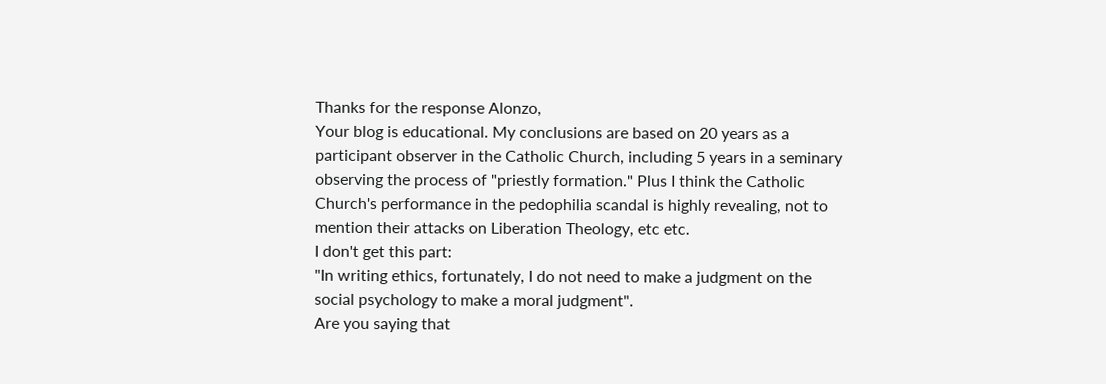Thanks for the response Alonzo,
Your blog is educational. My conclusions are based on 20 years as a participant observer in the Catholic Church, including 5 years in a seminary observing the process of "priestly formation." Plus I think the Catholic Church's performance in the pedophilia scandal is highly revealing, not to mention their attacks on Liberation Theology, etc etc.
I don't get this part:
"In writing ethics, fortunately, I do not need to make a judgment on the social psychology to make a moral judgment".
Are you saying that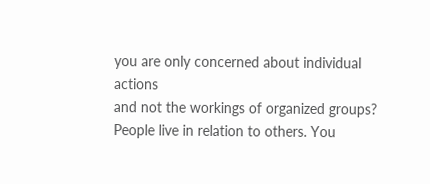you are only concerned about individual actions
and not the workings of organized groups? People live in relation to others. You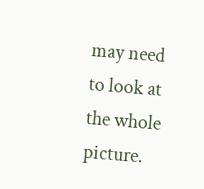may need to look at the whole picture.